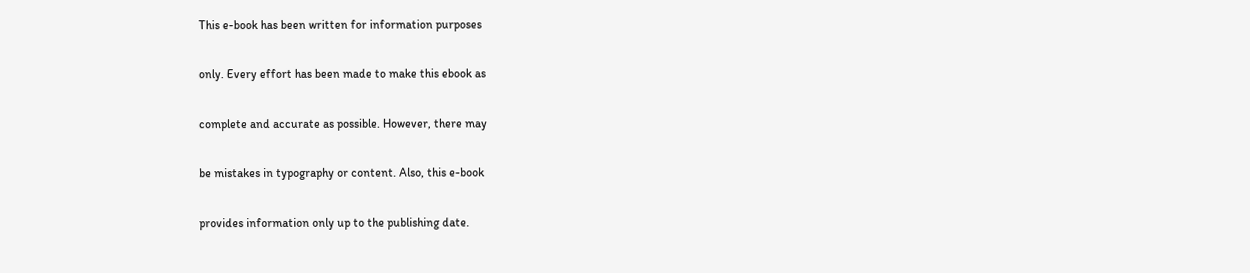This e-book has been written for information purposes

only. Every effort has been made to make this ebook as

complete and accurate as possible. However, there may

be mistakes in typography or content. Also, this e-book

provides information only up to the publishing date.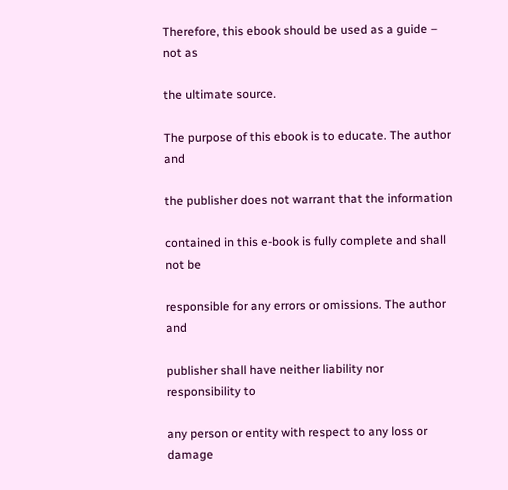Therefore, this ebook should be used as a guide – not as

the ultimate source.

The purpose of this ebook is to educate. The author and

the publisher does not warrant that the information

contained in this e-book is fully complete and shall not be

responsible for any errors or omissions. The author and

publisher shall have neither liability nor responsibility to

any person or entity with respect to any loss or damage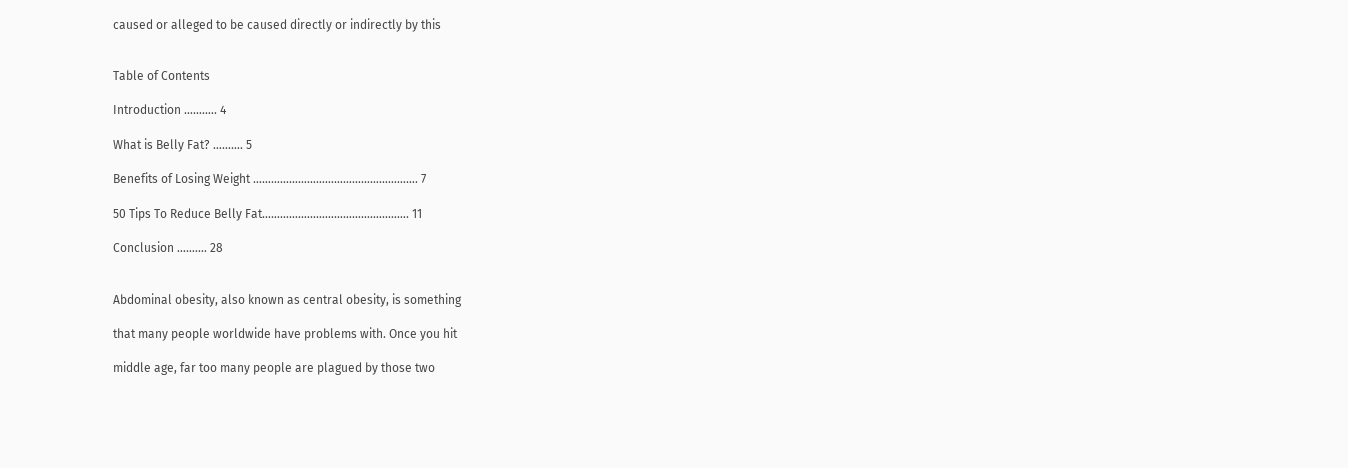caused or alleged to be caused directly or indirectly by this


Table of Contents

Introduction ……….. 4

What is Belly Fat? ………. 5

Benefits of Losing Weight ………………………………………………. 7

50 Tips To Reduce Belly Fat…………………………………………. 11

Conclusion ………. 28


Abdominal obesity, also known as central obesity, is something

that many people worldwide have problems with. Once you hit

middle age, far too many people are plagued by those two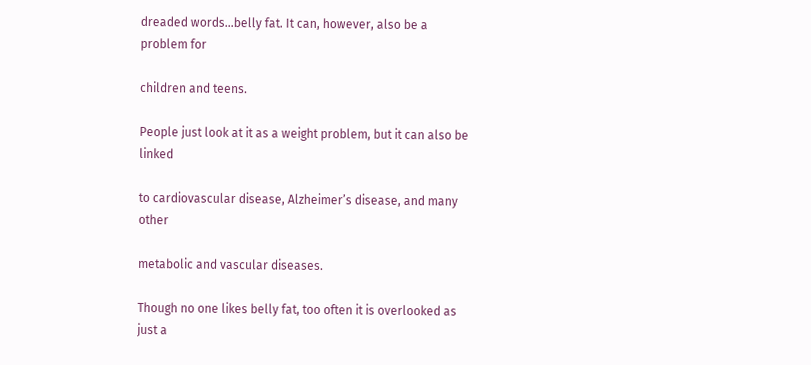dreaded words…belly fat. It can, however, also be a problem for

children and teens.

People just look at it as a weight problem, but it can also be linked

to cardiovascular disease, Alzheimer’s disease, and many other

metabolic and vascular diseases.

Though no one likes belly fat, too often it is overlooked as just a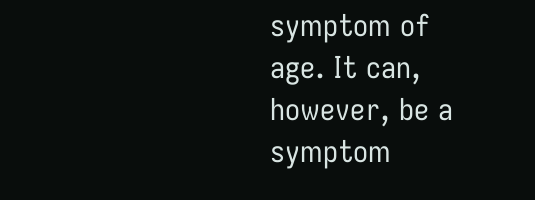symptom of age. It can, however, be a symptom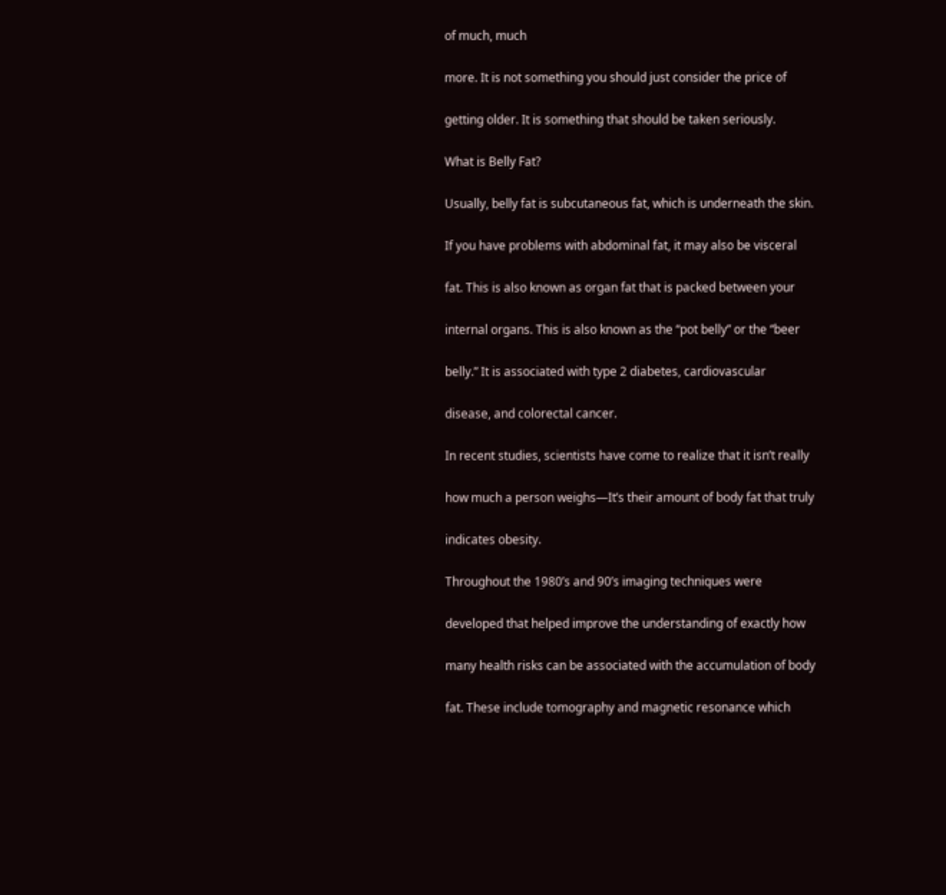of much, much

more. It is not something you should just consider the price of

getting older. It is something that should be taken seriously.

What is Belly Fat?

Usually, belly fat is subcutaneous fat, which is underneath the skin.

If you have problems with abdominal fat, it may also be visceral

fat. This is also known as organ fat that is packed between your

internal organs. This is also known as the “pot belly” or the “beer

belly.” It is associated with type 2 diabetes, cardiovascular

disease, and colorectal cancer.

In recent studies, scientists have come to realize that it isn’t really

how much a person weighs—It’s their amount of body fat that truly

indicates obesity.

Throughout the 1980’s and 90’s imaging techniques were

developed that helped improve the understanding of exactly how

many health risks can be associated with the accumulation of body

fat. These include tomography and magnetic resonance which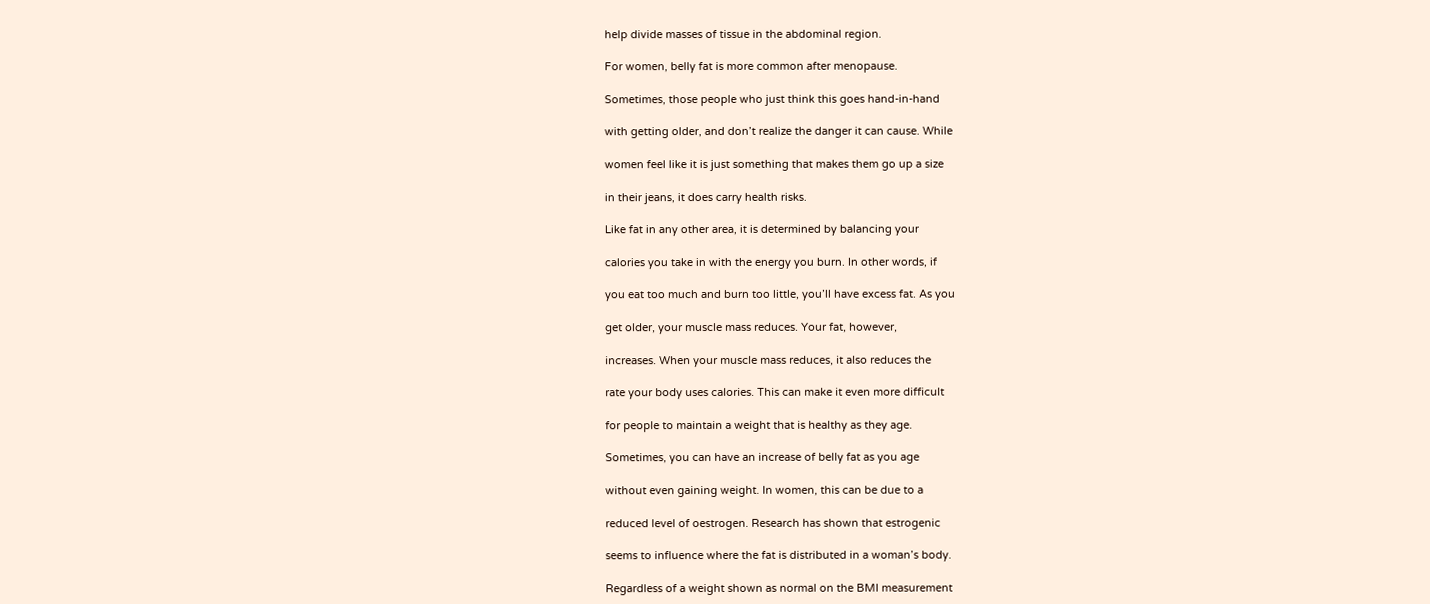help divide masses of tissue in the abdominal region.

For women, belly fat is more common after menopause.

Sometimes, those people who just think this goes hand-in-hand

with getting older, and don’t realize the danger it can cause. While

women feel like it is just something that makes them go up a size

in their jeans, it does carry health risks.

Like fat in any other area, it is determined by balancing your

calories you take in with the energy you burn. In other words, if

you eat too much and burn too little, you’ll have excess fat. As you

get older, your muscle mass reduces. Your fat, however,

increases. When your muscle mass reduces, it also reduces the

rate your body uses calories. This can make it even more difficult

for people to maintain a weight that is healthy as they age.

Sometimes, you can have an increase of belly fat as you age

without even gaining weight. In women, this can be due to a

reduced level of oestrogen. Research has shown that estrogenic

seems to influence where the fat is distributed in a woman’s body.

Regardless of a weight shown as normal on the BMI measurement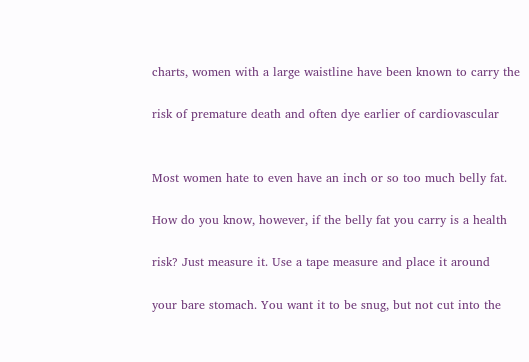charts, women with a large waistline have been known to carry the

risk of premature death and often dye earlier of cardiovascular


Most women hate to even have an inch or so too much belly fat.

How do you know, however, if the belly fat you carry is a health

risk? Just measure it. Use a tape measure and place it around

your bare stomach. You want it to be snug, but not cut into the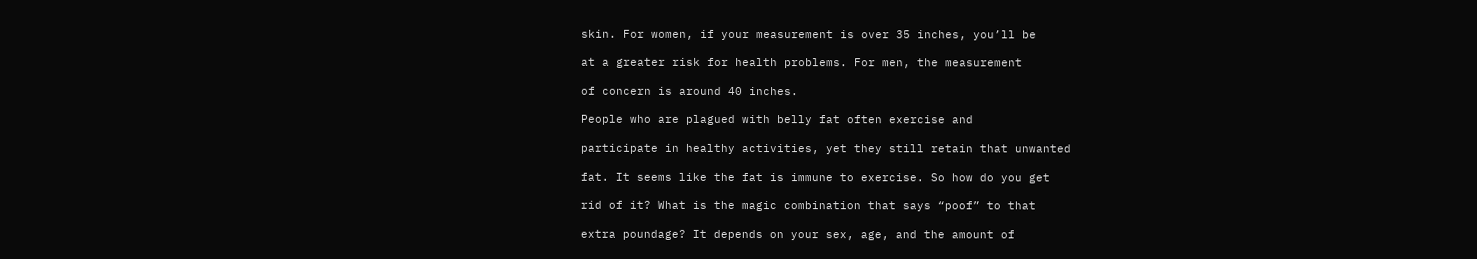skin. For women, if your measurement is over 35 inches, you’ll be

at a greater risk for health problems. For men, the measurement

of concern is around 40 inches.

People who are plagued with belly fat often exercise and

participate in healthy activities, yet they still retain that unwanted

fat. It seems like the fat is immune to exercise. So how do you get

rid of it? What is the magic combination that says “poof” to that

extra poundage? It depends on your sex, age, and the amount of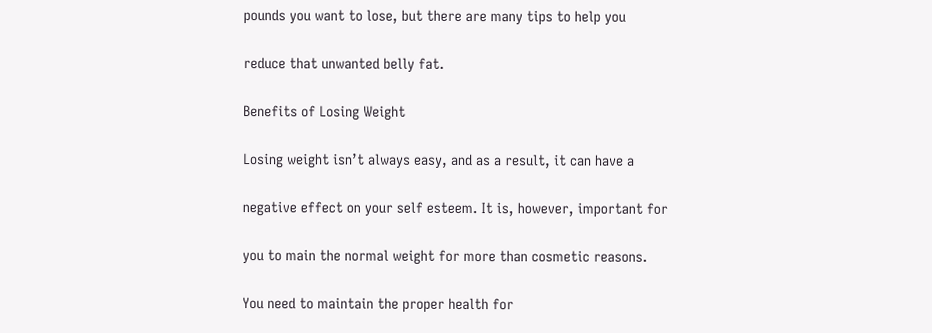pounds you want to lose, but there are many tips to help you

reduce that unwanted belly fat.

Benefits of Losing Weight

Losing weight isn’t always easy, and as a result, it can have a

negative effect on your self esteem. It is, however, important for

you to main the normal weight for more than cosmetic reasons.

You need to maintain the proper health for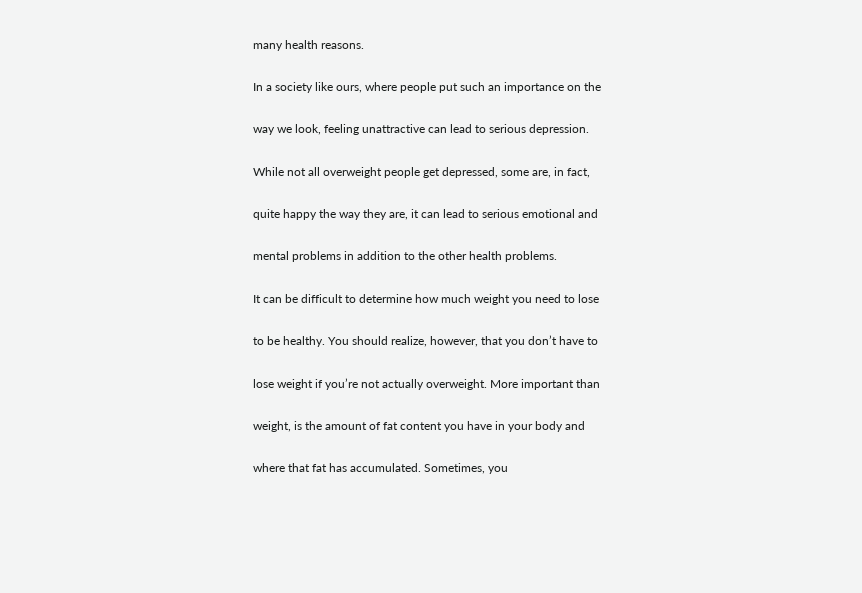many health reasons.

In a society like ours, where people put such an importance on the

way we look, feeling unattractive can lead to serious depression.

While not all overweight people get depressed, some are, in fact,

quite happy the way they are, it can lead to serious emotional and

mental problems in addition to the other health problems.

It can be difficult to determine how much weight you need to lose

to be healthy. You should realize, however, that you don’t have to

lose weight if you’re not actually overweight. More important than

weight, is the amount of fat content you have in your body and

where that fat has accumulated. Sometimes, you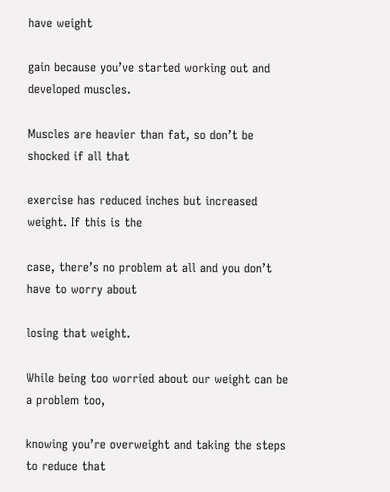have weight

gain because you’ve started working out and developed muscles.

Muscles are heavier than fat, so don’t be shocked if all that

exercise has reduced inches but increased weight. If this is the

case, there’s no problem at all and you don’t have to worry about

losing that weight.

While being too worried about our weight can be a problem too,

knowing you’re overweight and taking the steps to reduce that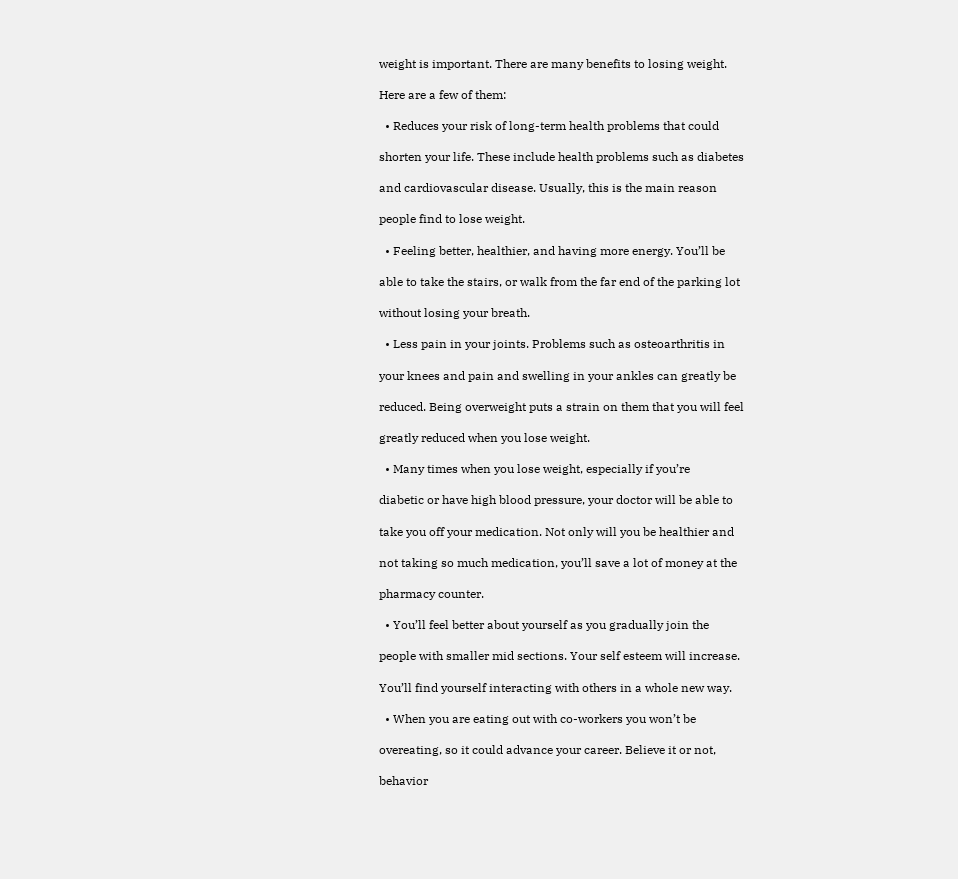weight is important. There are many benefits to losing weight.

Here are a few of them:

  • Reduces your risk of long-term health problems that could

shorten your life. These include health problems such as diabetes

and cardiovascular disease. Usually, this is the main reason

people find to lose weight.

  • Feeling better, healthier, and having more energy. You’ll be

able to take the stairs, or walk from the far end of the parking lot

without losing your breath.

  • Less pain in your joints. Problems such as osteoarthritis in

your knees and pain and swelling in your ankles can greatly be

reduced. Being overweight puts a strain on them that you will feel

greatly reduced when you lose weight.

  • Many times when you lose weight, especially if you’re

diabetic or have high blood pressure, your doctor will be able to

take you off your medication. Not only will you be healthier and

not taking so much medication, you’ll save a lot of money at the

pharmacy counter.

  • You’ll feel better about yourself as you gradually join the

people with smaller mid sections. Your self esteem will increase.

You’ll find yourself interacting with others in a whole new way.

  • When you are eating out with co-workers you won’t be

overeating, so it could advance your career. Believe it or not,

behavior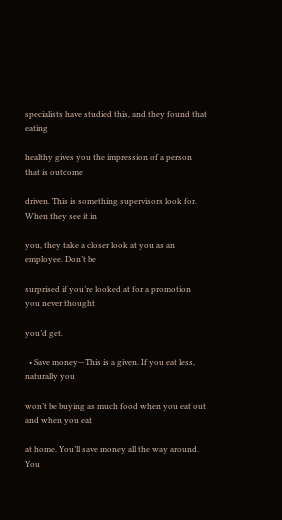specialists have studied this, and they found that eating

healthy gives you the impression of a person that is outcome

driven. This is something supervisors look for. When they see it in

you, they take a closer look at you as an employee. Don’t be

surprised if you’re looked at for a promotion you never thought

you’d get.

  • Save money—This is a given. If you eat less, naturally you

won’t be buying as much food when you eat out and when you eat

at home. You’ll save money all the way around. You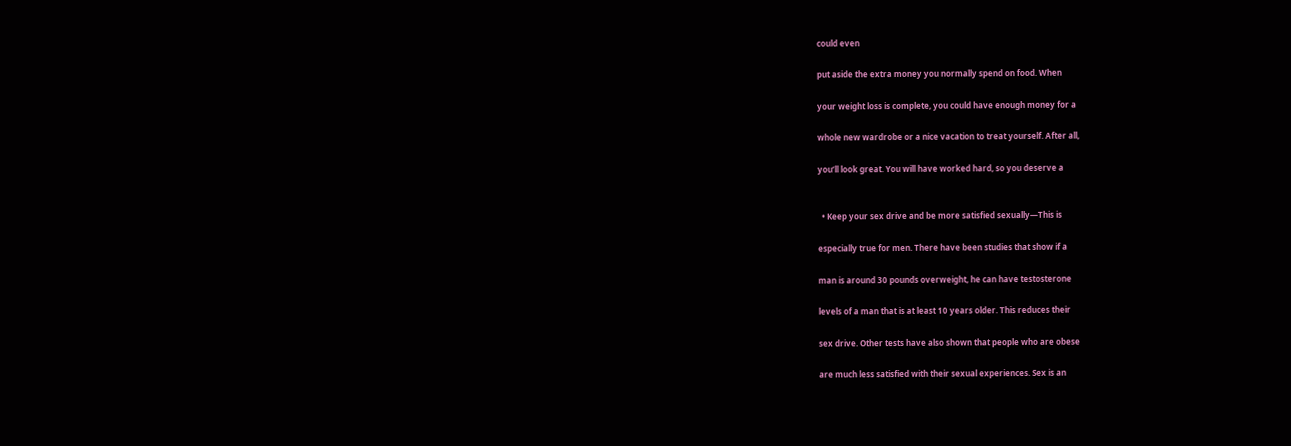could even

put aside the extra money you normally spend on food. When

your weight loss is complete, you could have enough money for a

whole new wardrobe or a nice vacation to treat yourself. After all,

you’ll look great. You will have worked hard, so you deserve a


  • Keep your sex drive and be more satisfied sexually—This is

especially true for men. There have been studies that show if a

man is around 30 pounds overweight, he can have testosterone

levels of a man that is at least 10 years older. This reduces their

sex drive. Other tests have also shown that people who are obese

are much less satisfied with their sexual experiences. Sex is an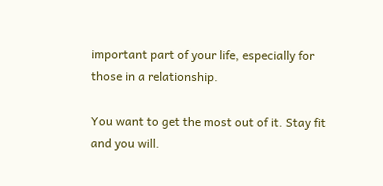important part of your life, especially for those in a relationship.

You want to get the most out of it. Stay fit and you will.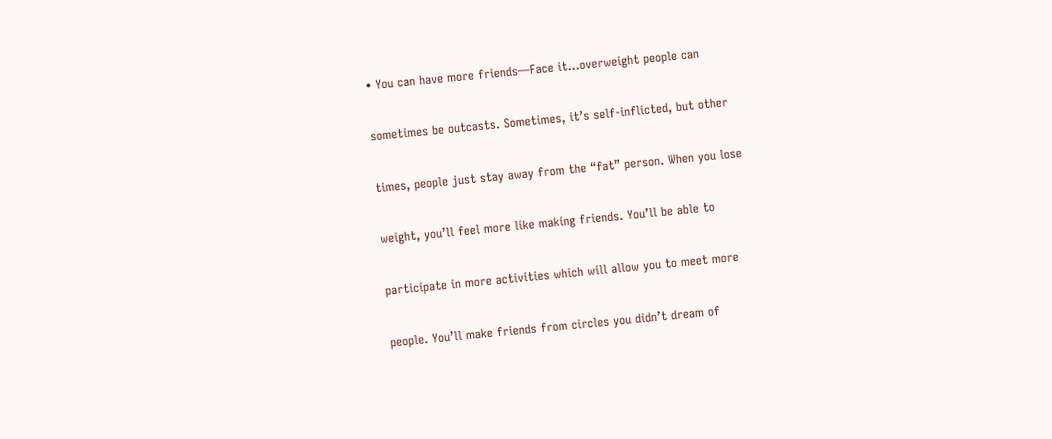• You can have more friends—Face it…overweight people can

sometimes be outcasts. Sometimes, it’s self-inflicted, but other

times, people just stay away from the “fat” person. When you lose

weight, you’ll feel more like making friends. You’ll be able to

participate in more activities which will allow you to meet more

people. You’ll make friends from circles you didn’t dream of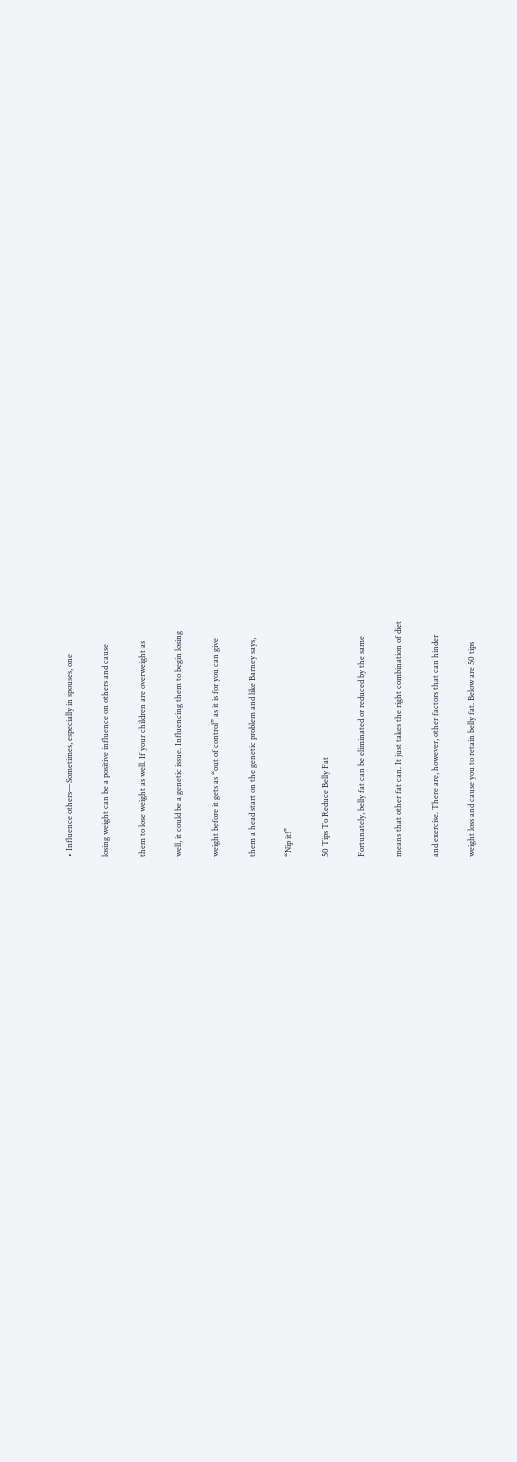• Influence others—Sometimes, especially in spouses, one

losing weight can be a positive influence on others and cause

them to lose weight as well. If your children are overweight as

well, it could be a genetic issue. Influencing them to begin losing

weight before it gets as “out of control” as it is for you can give

them a head start on the genetic problem and like Barney says,

“Nip it!”

50 Tips To Reduce Belly Fat

Fortunately, belly fat can be eliminated or reduced by the same

means that other fat can. It just takes the right combination of diet

and exercise. There are, however, other factors that can hinder

weight loss and cause you to retain belly fat. Below are 50 tips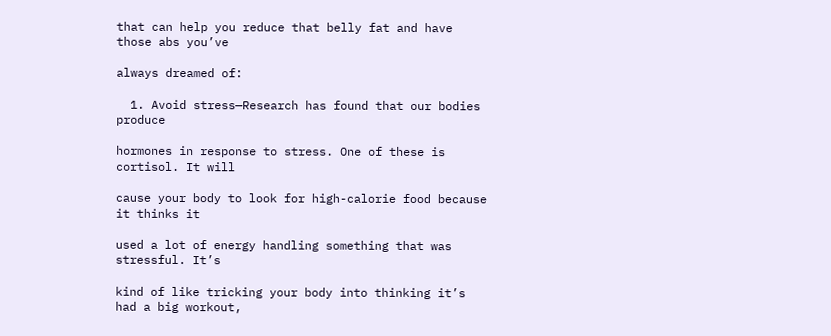that can help you reduce that belly fat and have those abs you’ve

always dreamed of:

  1. Avoid stress—Research has found that our bodies produce

hormones in response to stress. One of these is cortisol. It will

cause your body to look for high-calorie food because it thinks it

used a lot of energy handling something that was stressful. It’s

kind of like tricking your body into thinking it’s had a big workout,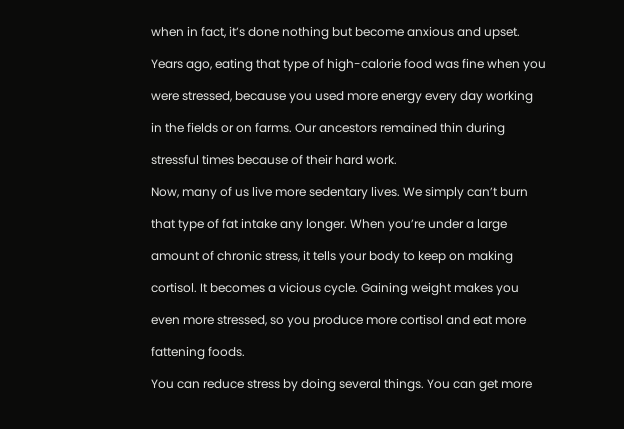when in fact, it’s done nothing but become anxious and upset.

Years ago, eating that type of high-calorie food was fine when you

were stressed, because you used more energy every day working

in the fields or on farms. Our ancestors remained thin during

stressful times because of their hard work.

Now, many of us live more sedentary lives. We simply can’t burn

that type of fat intake any longer. When you’re under a large

amount of chronic stress, it tells your body to keep on making

cortisol. It becomes a vicious cycle. Gaining weight makes you

even more stressed, so you produce more cortisol and eat more

fattening foods.

You can reduce stress by doing several things. You can get more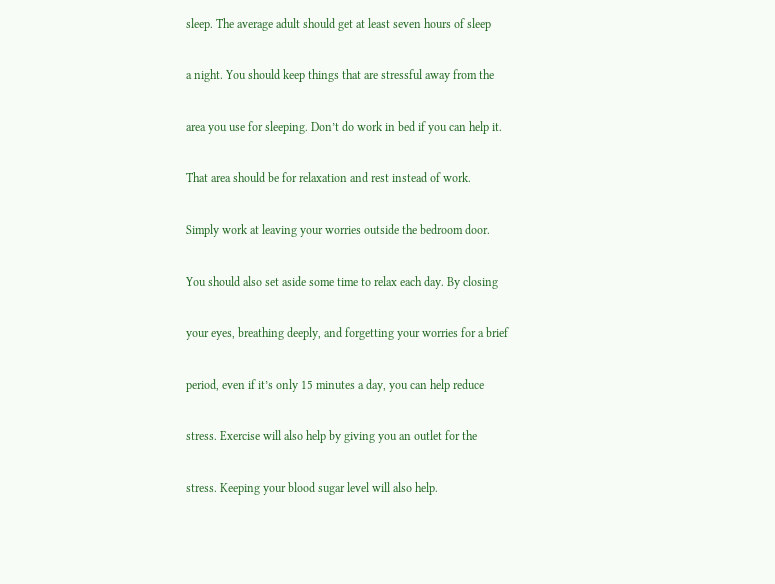sleep. The average adult should get at least seven hours of sleep

a night. You should keep things that are stressful away from the

area you use for sleeping. Don’t do work in bed if you can help it.

That area should be for relaxation and rest instead of work.

Simply work at leaving your worries outside the bedroom door.

You should also set aside some time to relax each day. By closing

your eyes, breathing deeply, and forgetting your worries for a brief

period, even if it’s only 15 minutes a day, you can help reduce

stress. Exercise will also help by giving you an outlet for the

stress. Keeping your blood sugar level will also help.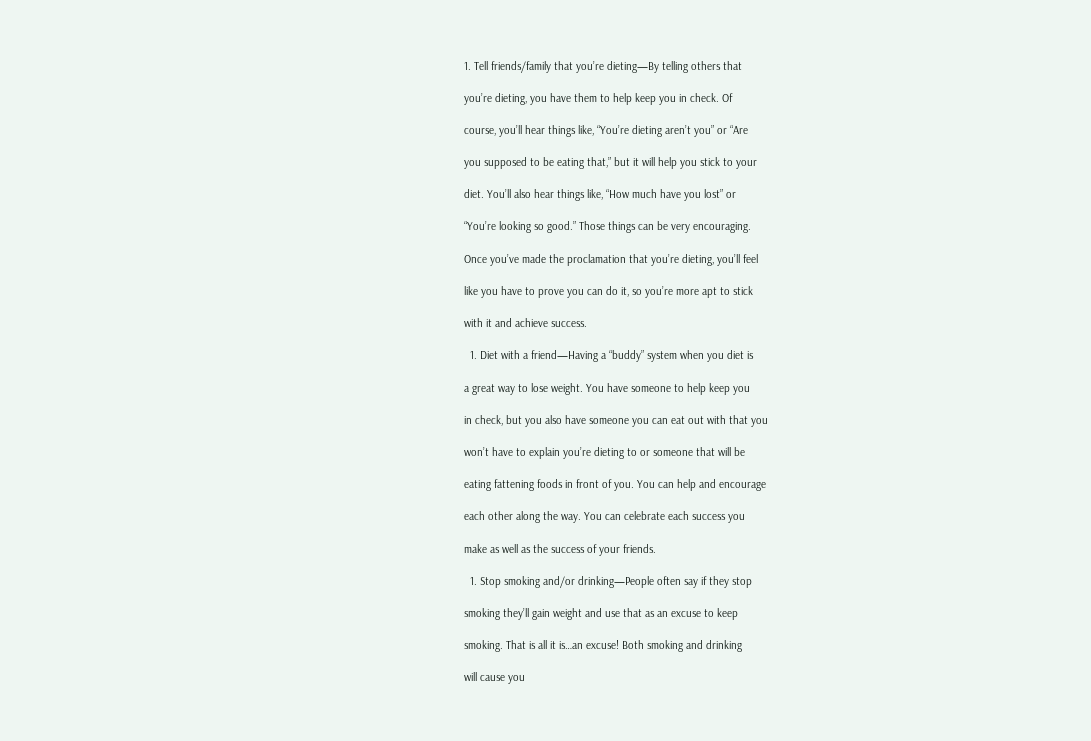1. Tell friends/family that you’re dieting—By telling others that

you’re dieting, you have them to help keep you in check. Of

course, you’ll hear things like, “You’re dieting aren’t you” or “Are

you supposed to be eating that,” but it will help you stick to your

diet. You’ll also hear things like, “How much have you lost” or

“You’re looking so good.” Those things can be very encouraging.

Once you’ve made the proclamation that you’re dieting, you’ll feel

like you have to prove you can do it, so you’re more apt to stick

with it and achieve success.

  1. Diet with a friend—Having a “buddy” system when you diet is

a great way to lose weight. You have someone to help keep you

in check, but you also have someone you can eat out with that you

won’t have to explain you’re dieting to or someone that will be

eating fattening foods in front of you. You can help and encourage

each other along the way. You can celebrate each success you

make as well as the success of your friends.

  1. Stop smoking and/or drinking—People often say if they stop

smoking they’ll gain weight and use that as an excuse to keep

smoking. That is all it is…an excuse! Both smoking and drinking

will cause you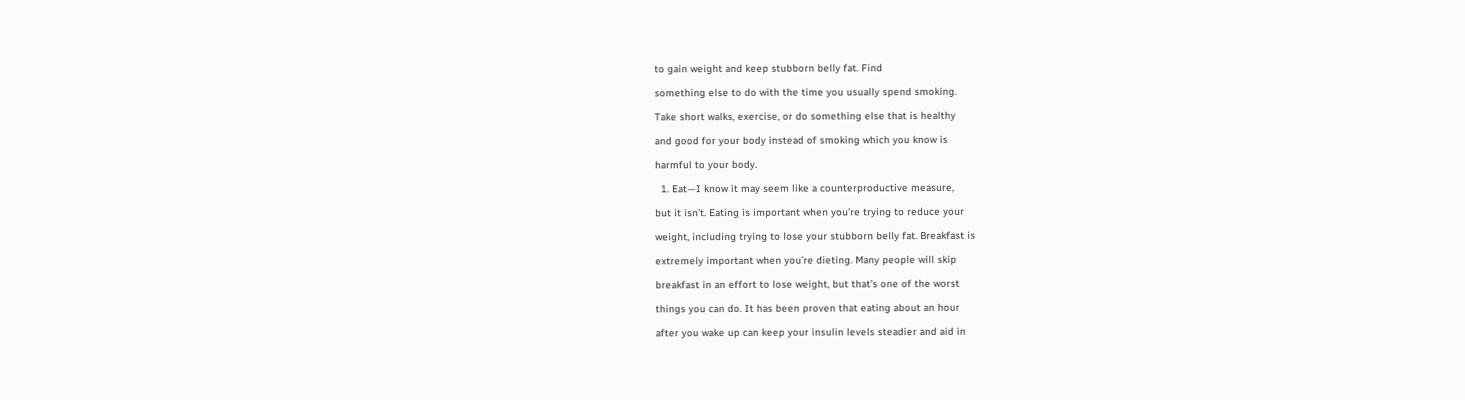to gain weight and keep stubborn belly fat. Find

something else to do with the time you usually spend smoking.

Take short walks, exercise, or do something else that is healthy

and good for your body instead of smoking which you know is

harmful to your body.

  1. Eat—I know it may seem like a counterproductive measure,

but it isn’t. Eating is important when you’re trying to reduce your

weight, including trying to lose your stubborn belly fat. Breakfast is

extremely important when you’re dieting. Many people will skip

breakfast in an effort to lose weight, but that’s one of the worst

things you can do. It has been proven that eating about an hour

after you wake up can keep your insulin levels steadier and aid in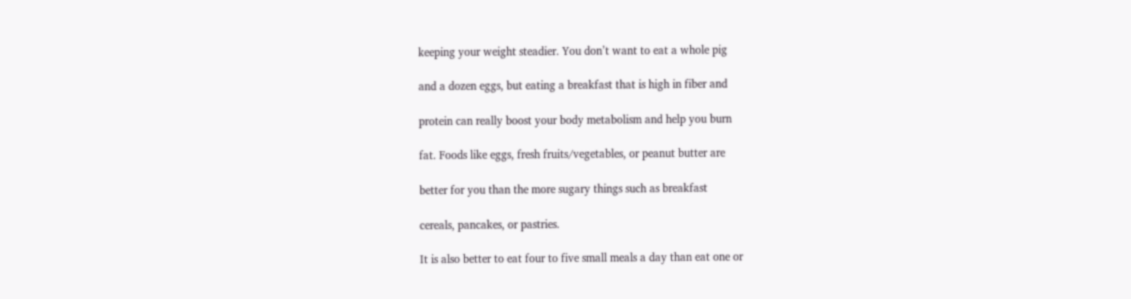keeping your weight steadier. You don’t want to eat a whole pig

and a dozen eggs, but eating a breakfast that is high in fiber and

protein can really boost your body metabolism and help you burn

fat. Foods like eggs, fresh fruits/vegetables, or peanut butter are

better for you than the more sugary things such as breakfast

cereals, pancakes, or pastries.

It is also better to eat four to five small meals a day than eat one or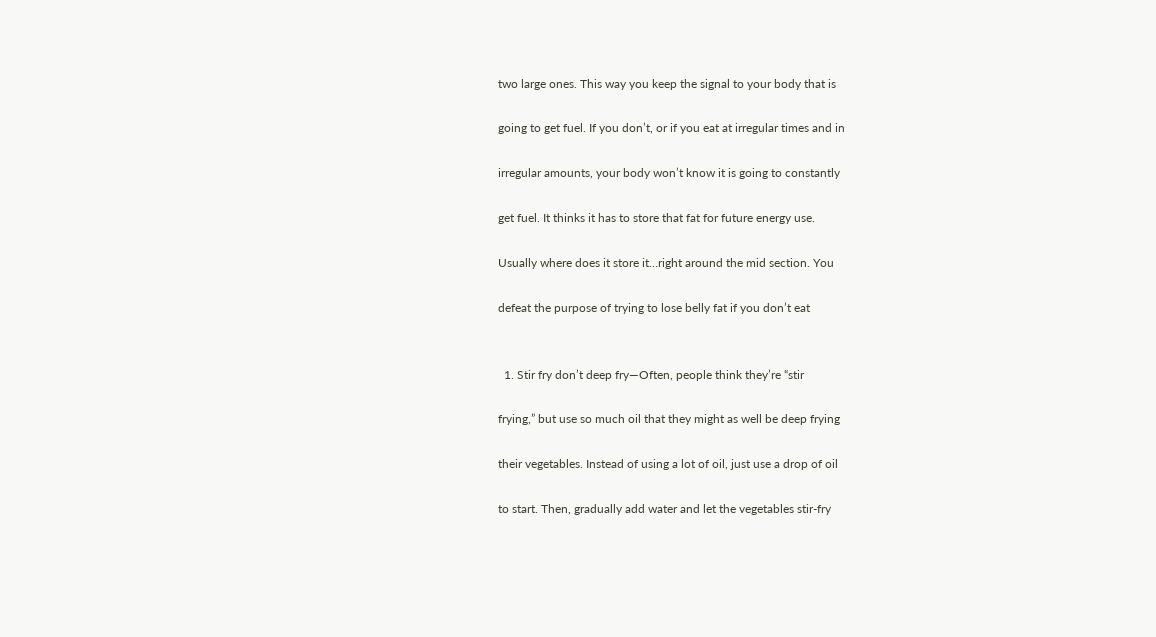two large ones. This way you keep the signal to your body that is

going to get fuel. If you don’t, or if you eat at irregular times and in

irregular amounts, your body won’t know it is going to constantly

get fuel. It thinks it has to store that fat for future energy use.

Usually where does it store it…right around the mid section. You

defeat the purpose of trying to lose belly fat if you don’t eat


  1. Stir fry don’t deep fry—Often, people think they’re “stir

frying,” but use so much oil that they might as well be deep frying

their vegetables. Instead of using a lot of oil, just use a drop of oil

to start. Then, gradually add water and let the vegetables stir-fry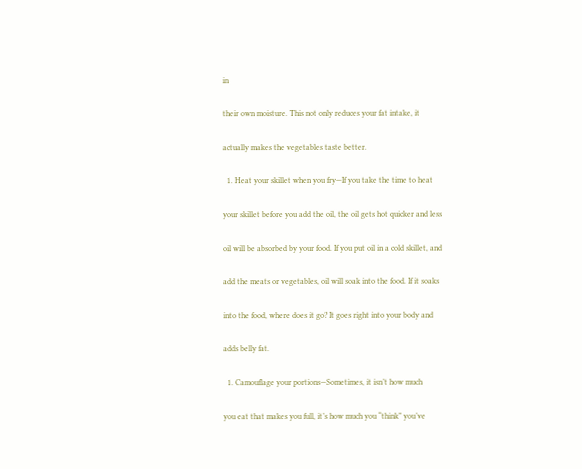in

their own moisture. This not only reduces your fat intake, it

actually makes the vegetables taste better.

  1. Heat your skillet when you fry—If you take the time to heat

your skillet before you add the oil, the oil gets hot quicker and less

oil will be absorbed by your food. If you put oil in a cold skillet, and

add the meats or vegetables, oil will soak into the food. If it soaks

into the food, where does it go? It goes right into your body and

adds belly fat.

  1. Camouflage your portions—Sometimes, it isn’t how much

you eat that makes you full, it’s how much you “think” you’ve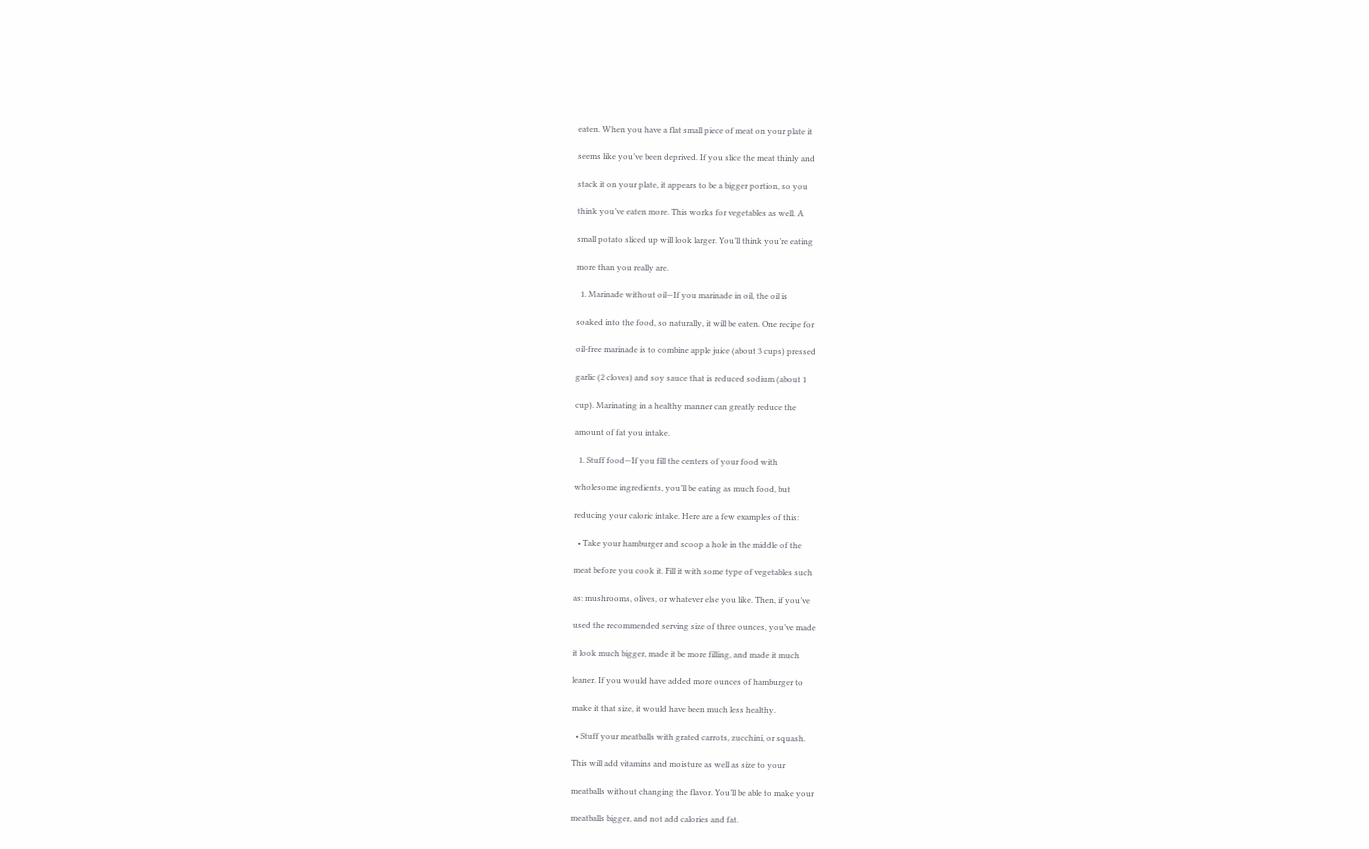eaten. When you have a flat small piece of meat on your plate it

seems like you’ve been deprived. If you slice the meat thinly and

stack it on your plate, it appears to be a bigger portion, so you

think you’ve eaten more. This works for vegetables as well. A

small potato sliced up will look larger. You’ll think you’re eating

more than you really are.

  1. Marinade without oil—If you marinade in oil, the oil is

soaked into the food, so naturally, it will be eaten. One recipe for

oil-free marinade is to combine apple juice (about 3 cups) pressed

garlic (2 cloves) and soy sauce that is reduced sodium (about 1

cup). Marinating in a healthy manner can greatly reduce the

amount of fat you intake.

  1. Stuff food—If you fill the centers of your food with

wholesome ingredients, you’ll be eating as much food, but

reducing your caloric intake. Here are a few examples of this:

  • Take your hamburger and scoop a hole in the middle of the

meat before you cook it. Fill it with some type of vegetables such

as: mushrooms, olives, or whatever else you like. Then, if you’ve

used the recommended serving size of three ounces, you’ve made

it look much bigger, made it be more filling, and made it much

leaner. If you would have added more ounces of hamburger to

make it that size, it would have been much less healthy.

  • Stuff your meatballs with grated carrots, zucchini, or squash.

This will add vitamins and moisture as well as size to your

meatballs without changing the flavor. You’ll be able to make your

meatballs bigger, and not add calories and fat.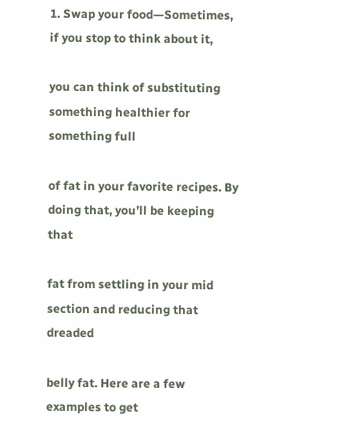1. Swap your food—Sometimes, if you stop to think about it,

you can think of substituting something healthier for something full

of fat in your favorite recipes. By doing that, you’ll be keeping that

fat from settling in your mid section and reducing that dreaded

belly fat. Here are a few examples to get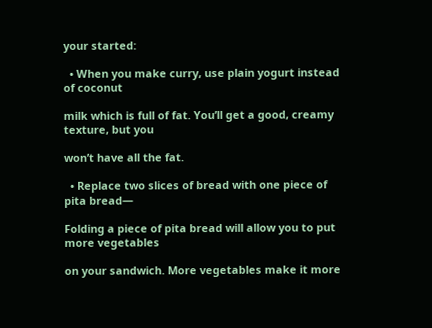your started:

  • When you make curry, use plain yogurt instead of coconut

milk which is full of fat. You’ll get a good, creamy texture, but you

won’t have all the fat.

  • Replace two slices of bread with one piece of pita bread—

Folding a piece of pita bread will allow you to put more vegetables

on your sandwich. More vegetables make it more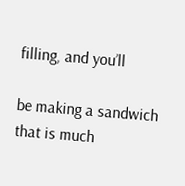filling, and you’ll

be making a sandwich that is much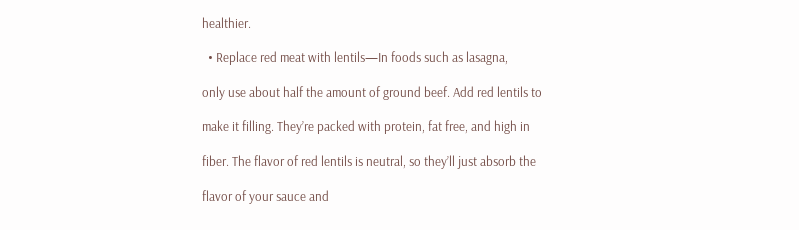healthier.

  • Replace red meat with lentils—In foods such as lasagna,

only use about half the amount of ground beef. Add red lentils to

make it filling. They’re packed with protein, fat free, and high in

fiber. The flavor of red lentils is neutral, so they’ll just absorb the

flavor of your sauce and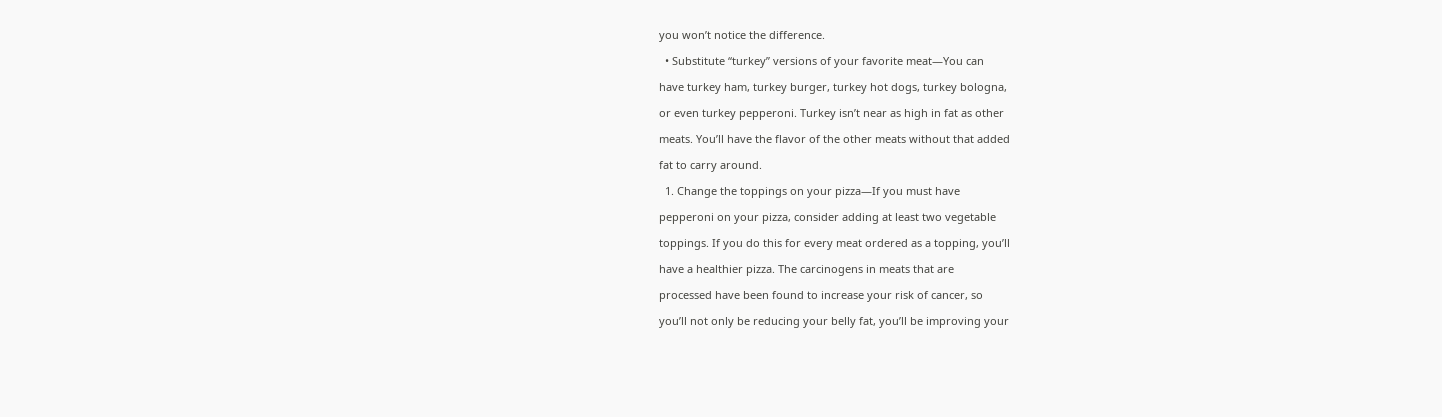you won’t notice the difference.

  • Substitute “turkey” versions of your favorite meat—You can

have turkey ham, turkey burger, turkey hot dogs, turkey bologna,

or even turkey pepperoni. Turkey isn’t near as high in fat as other

meats. You’ll have the flavor of the other meats without that added

fat to carry around.

  1. Change the toppings on your pizza—If you must have

pepperoni on your pizza, consider adding at least two vegetable

toppings. If you do this for every meat ordered as a topping, you’ll

have a healthier pizza. The carcinogens in meats that are

processed have been found to increase your risk of cancer, so

you’ll not only be reducing your belly fat, you’ll be improving your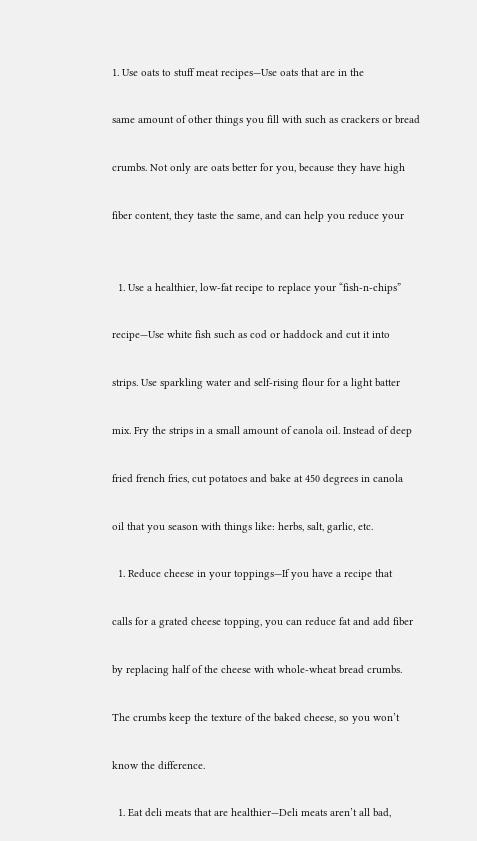1. Use oats to stuff meat recipes—Use oats that are in the

same amount of other things you fill with such as crackers or bread

crumbs. Not only are oats better for you, because they have high

fiber content, they taste the same, and can help you reduce your


  1. Use a healthier, low-fat recipe to replace your “fish-n-chips”

recipe—Use white fish such as cod or haddock and cut it into

strips. Use sparkling water and self-rising flour for a light batter

mix. Fry the strips in a small amount of canola oil. Instead of deep

fried french fries, cut potatoes and bake at 450 degrees in canola

oil that you season with things like: herbs, salt, garlic, etc.

  1. Reduce cheese in your toppings—If you have a recipe that

calls for a grated cheese topping, you can reduce fat and add fiber

by replacing half of the cheese with whole-wheat bread crumbs.

The crumbs keep the texture of the baked cheese, so you won’t

know the difference.

  1. Eat deli meats that are healthier—Deli meats aren’t all bad,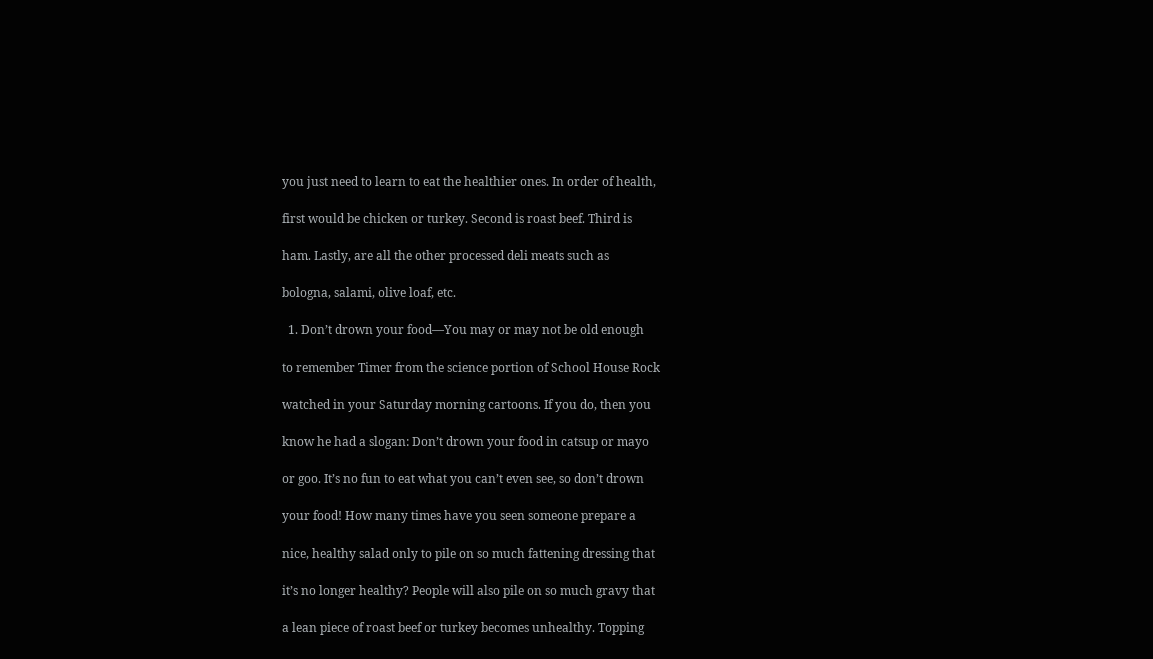you just need to learn to eat the healthier ones. In order of health,

first would be chicken or turkey. Second is roast beef. Third is

ham. Lastly, are all the other processed deli meats such as

bologna, salami, olive loaf, etc.

  1. Don’t drown your food—You may or may not be old enough

to remember Timer from the science portion of School House Rock

watched in your Saturday morning cartoons. If you do, then you

know he had a slogan: Don’t drown your food in catsup or mayo

or goo. It’s no fun to eat what you can’t even see, so don’t drown

your food! How many times have you seen someone prepare a

nice, healthy salad only to pile on so much fattening dressing that

it’s no longer healthy? People will also pile on so much gravy that

a lean piece of roast beef or turkey becomes unhealthy. Topping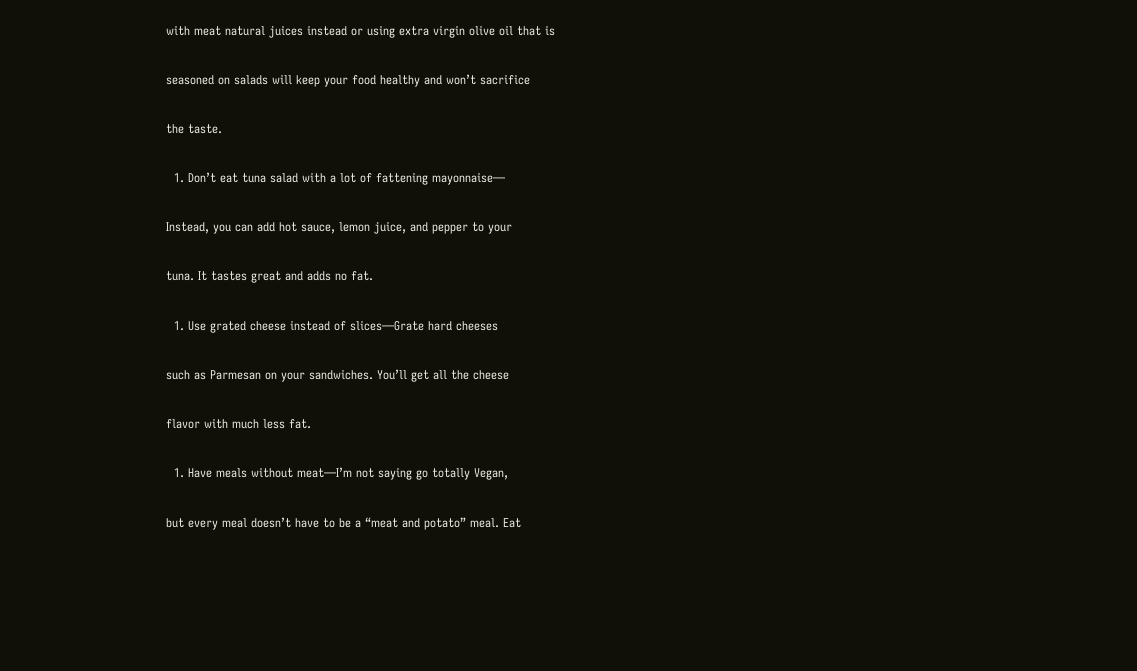with meat natural juices instead or using extra virgin olive oil that is

seasoned on salads will keep your food healthy and won’t sacrifice

the taste.

  1. Don’t eat tuna salad with a lot of fattening mayonnaise—

Instead, you can add hot sauce, lemon juice, and pepper to your

tuna. It tastes great and adds no fat.

  1. Use grated cheese instead of slices—Grate hard cheeses

such as Parmesan on your sandwiches. You’ll get all the cheese

flavor with much less fat.

  1. Have meals without meat—I’m not saying go totally Vegan,

but every meal doesn’t have to be a “meat and potato” meal. Eat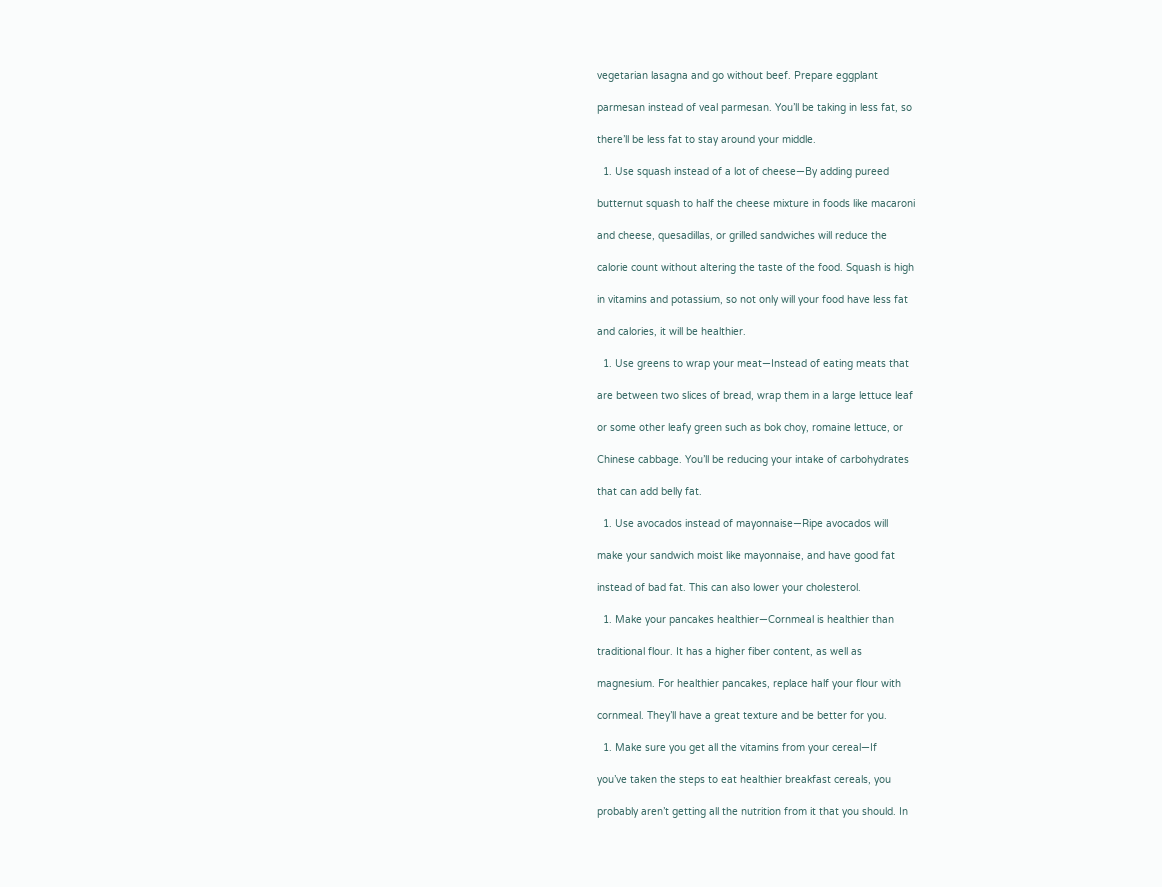vegetarian lasagna and go without beef. Prepare eggplant

parmesan instead of veal parmesan. You’ll be taking in less fat, so

there’ll be less fat to stay around your middle.

  1. Use squash instead of a lot of cheese—By adding pureed

butternut squash to half the cheese mixture in foods like macaroni

and cheese, quesadillas, or grilled sandwiches will reduce the

calorie count without altering the taste of the food. Squash is high

in vitamins and potassium, so not only will your food have less fat

and calories, it will be healthier.

  1. Use greens to wrap your meat—Instead of eating meats that

are between two slices of bread, wrap them in a large lettuce leaf

or some other leafy green such as bok choy, romaine lettuce, or

Chinese cabbage. You’ll be reducing your intake of carbohydrates

that can add belly fat.

  1. Use avocados instead of mayonnaise—Ripe avocados will

make your sandwich moist like mayonnaise, and have good fat

instead of bad fat. This can also lower your cholesterol.

  1. Make your pancakes healthier—Cornmeal is healthier than

traditional flour. It has a higher fiber content, as well as

magnesium. For healthier pancakes, replace half your flour with

cornmeal. They’ll have a great texture and be better for you.

  1. Make sure you get all the vitamins from your cereal—If

you’ve taken the steps to eat healthier breakfast cereals, you

probably aren’t getting all the nutrition from it that you should. In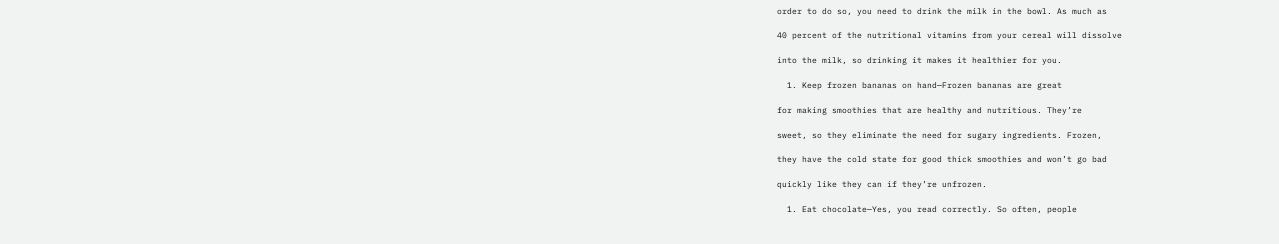order to do so, you need to drink the milk in the bowl. As much as

40 percent of the nutritional vitamins from your cereal will dissolve

into the milk, so drinking it makes it healthier for you.

  1. Keep frozen bananas on hand—Frozen bananas are great

for making smoothies that are healthy and nutritious. They’re

sweet, so they eliminate the need for sugary ingredients. Frozen,

they have the cold state for good thick smoothies and won’t go bad

quickly like they can if they’re unfrozen.

  1. Eat chocolate—Yes, you read correctly. So often, people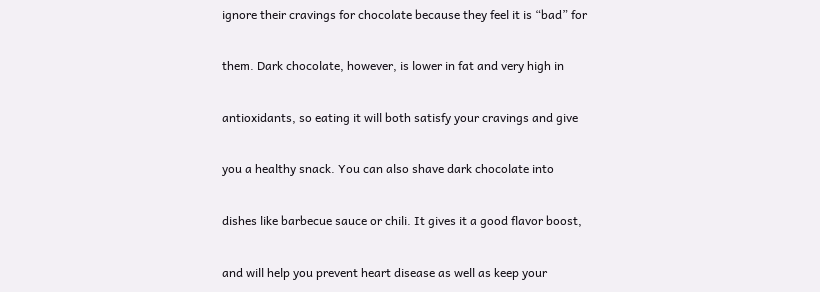ignore their cravings for chocolate because they feel it is “bad” for

them. Dark chocolate, however, is lower in fat and very high in

antioxidants, so eating it will both satisfy your cravings and give

you a healthy snack. You can also shave dark chocolate into

dishes like barbecue sauce or chili. It gives it a good flavor boost,

and will help you prevent heart disease as well as keep your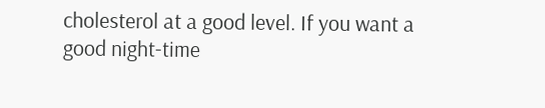cholesterol at a good level. If you want a good night-time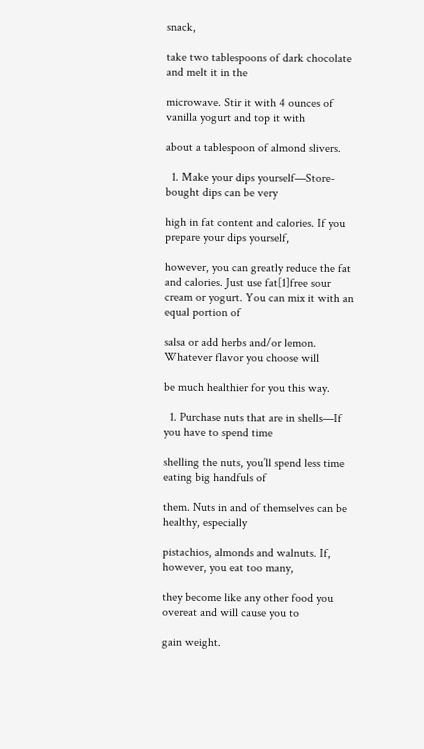snack,

take two tablespoons of dark chocolate and melt it in the

microwave. Stir it with 4 ounces of vanilla yogurt and top it with

about a tablespoon of almond slivers.

  1. Make your dips yourself—Store-bought dips can be very

high in fat content and calories. If you prepare your dips yourself,

however, you can greatly reduce the fat and calories. Just use fat[1]free sour cream or yogurt. You can mix it with an equal portion of

salsa or add herbs and/or lemon. Whatever flavor you choose will

be much healthier for you this way.

  1. Purchase nuts that are in shells—If you have to spend time

shelling the nuts, you’ll spend less time eating big handfuls of

them. Nuts in and of themselves can be healthy, especially

pistachios, almonds and walnuts. If, however, you eat too many,

they become like any other food you overeat and will cause you to

gain weight.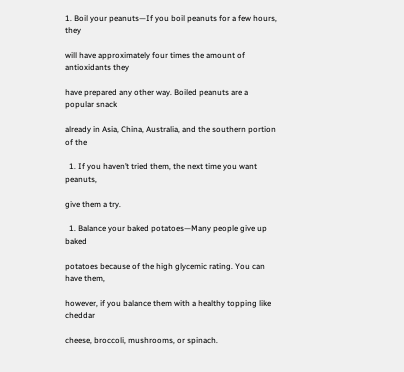1. Boil your peanuts—If you boil peanuts for a few hours, they

will have approximately four times the amount of antioxidants they

have prepared any other way. Boiled peanuts are a popular snack

already in Asia, China, Australia, and the southern portion of the

  1. If you haven’t tried them, the next time you want peanuts,

give them a try.

  1. Balance your baked potatoes—Many people give up baked

potatoes because of the high glycemic rating. You can have them,

however, if you balance them with a healthy topping like cheddar

cheese, broccoli, mushrooms, or spinach.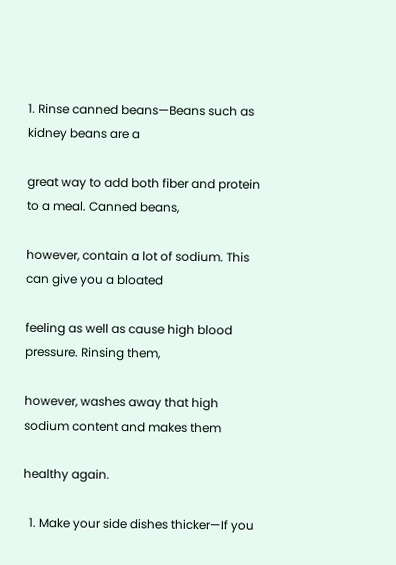1. Rinse canned beans—Beans such as kidney beans are a

great way to add both fiber and protein to a meal. Canned beans,

however, contain a lot of sodium. This can give you a bloated

feeling as well as cause high blood pressure. Rinsing them,

however, washes away that high sodium content and makes them

healthy again.

  1. Make your side dishes thicker—If you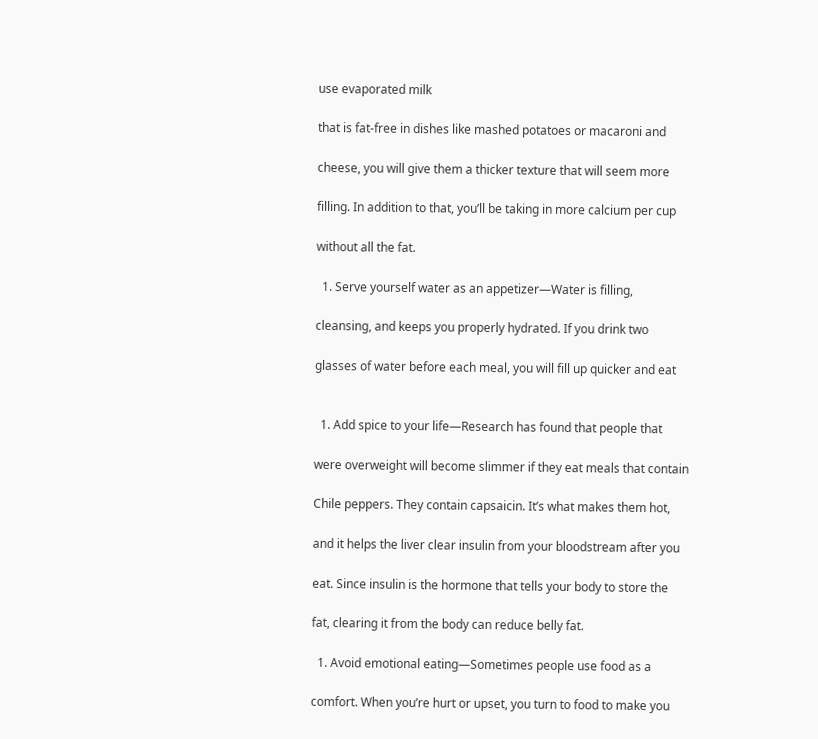use evaporated milk

that is fat-free in dishes like mashed potatoes or macaroni and

cheese, you will give them a thicker texture that will seem more

filling. In addition to that, you’ll be taking in more calcium per cup

without all the fat.

  1. Serve yourself water as an appetizer—Water is filling,

cleansing, and keeps you properly hydrated. If you drink two

glasses of water before each meal, you will fill up quicker and eat


  1. Add spice to your life—Research has found that people that

were overweight will become slimmer if they eat meals that contain

Chile peppers. They contain capsaicin. It’s what makes them hot,

and it helps the liver clear insulin from your bloodstream after you

eat. Since insulin is the hormone that tells your body to store the

fat, clearing it from the body can reduce belly fat.

  1. Avoid emotional eating—Sometimes people use food as a

comfort. When you’re hurt or upset, you turn to food to make you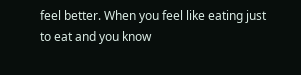feel better. When you feel like eating just to eat and you know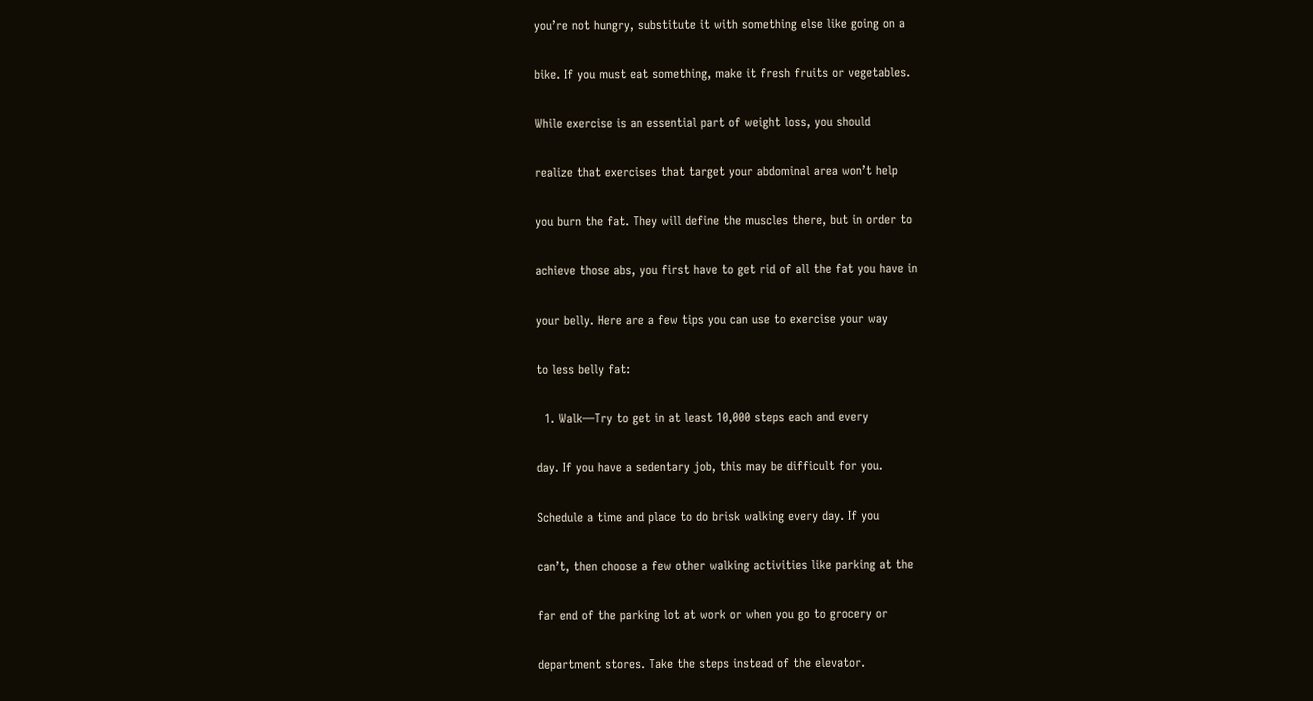you’re not hungry, substitute it with something else like going on a

bike. If you must eat something, make it fresh fruits or vegetables.

While exercise is an essential part of weight loss, you should

realize that exercises that target your abdominal area won’t help

you burn the fat. They will define the muscles there, but in order to

achieve those abs, you first have to get rid of all the fat you have in

your belly. Here are a few tips you can use to exercise your way

to less belly fat:

  1. Walk—Try to get in at least 10,000 steps each and every

day. If you have a sedentary job, this may be difficult for you.

Schedule a time and place to do brisk walking every day. If you

can’t, then choose a few other walking activities like parking at the

far end of the parking lot at work or when you go to grocery or

department stores. Take the steps instead of the elevator.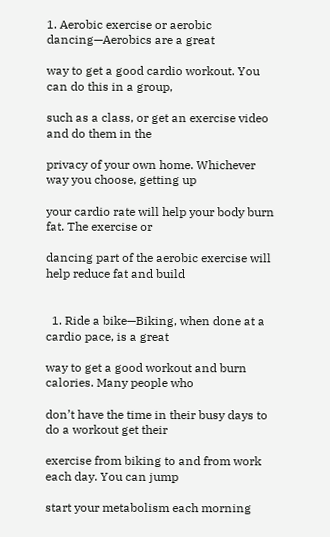1. Aerobic exercise or aerobic dancing—Aerobics are a great

way to get a good cardio workout. You can do this in a group,

such as a class, or get an exercise video and do them in the

privacy of your own home. Whichever way you choose, getting up

your cardio rate will help your body burn fat. The exercise or

dancing part of the aerobic exercise will help reduce fat and build


  1. Ride a bike—Biking, when done at a cardio pace, is a great

way to get a good workout and burn calories. Many people who

don’t have the time in their busy days to do a workout get their

exercise from biking to and from work each day. You can jump

start your metabolism each morning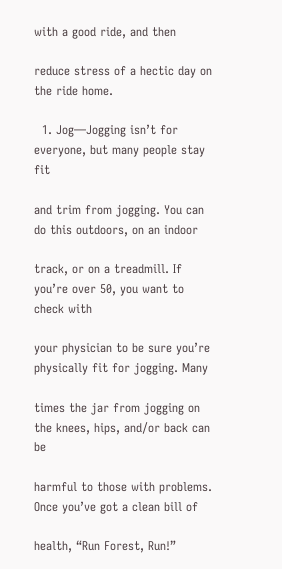with a good ride, and then

reduce stress of a hectic day on the ride home.

  1. Jog—Jogging isn’t for everyone, but many people stay fit

and trim from jogging. You can do this outdoors, on an indoor

track, or on a treadmill. If you’re over 50, you want to check with

your physician to be sure you’re physically fit for jogging. Many

times the jar from jogging on the knees, hips, and/or back can be

harmful to those with problems. Once you’ve got a clean bill of

health, “Run Forest, Run!”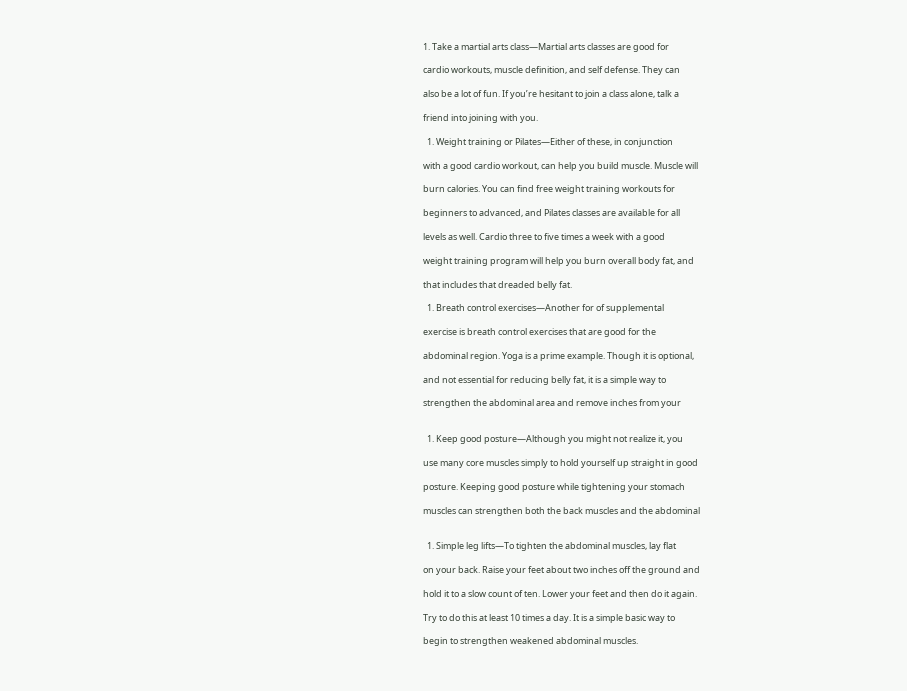1. Take a martial arts class—Martial arts classes are good for

cardio workouts, muscle definition, and self defense. They can

also be a lot of fun. If you’re hesitant to join a class alone, talk a

friend into joining with you.

  1. Weight training or Pilates—Either of these, in conjunction

with a good cardio workout, can help you build muscle. Muscle will

burn calories. You can find free weight training workouts for

beginners to advanced, and Pilates classes are available for all

levels as well. Cardio three to five times a week with a good

weight training program will help you burn overall body fat, and

that includes that dreaded belly fat.

  1. Breath control exercises—Another for of supplemental

exercise is breath control exercises that are good for the

abdominal region. Yoga is a prime example. Though it is optional,

and not essential for reducing belly fat, it is a simple way to

strengthen the abdominal area and remove inches from your


  1. Keep good posture—Although you might not realize it, you

use many core muscles simply to hold yourself up straight in good

posture. Keeping good posture while tightening your stomach

muscles can strengthen both the back muscles and the abdominal


  1. Simple leg lifts—To tighten the abdominal muscles, lay flat

on your back. Raise your feet about two inches off the ground and

hold it to a slow count of ten. Lower your feet and then do it again.

Try to do this at least 10 times a day. It is a simple basic way to

begin to strengthen weakened abdominal muscles.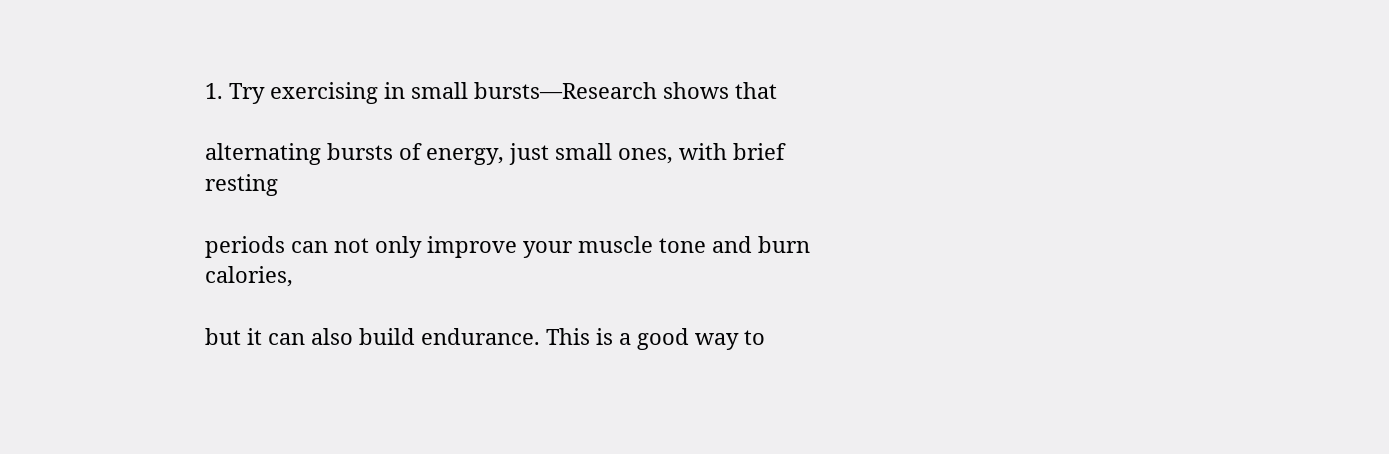1. Try exercising in small bursts—Research shows that

alternating bursts of energy, just small ones, with brief resting

periods can not only improve your muscle tone and burn calories,

but it can also build endurance. This is a good way to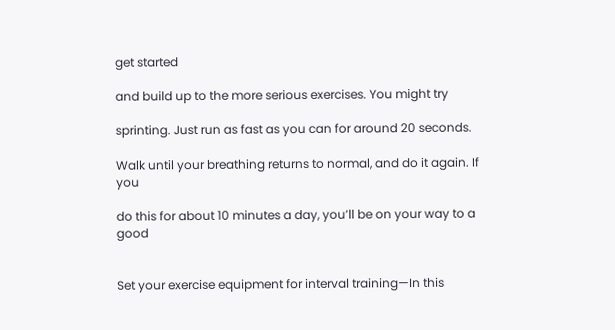get started

and build up to the more serious exercises. You might try

sprinting. Just run as fast as you can for around 20 seconds.

Walk until your breathing returns to normal, and do it again. If you

do this for about 10 minutes a day, you’ll be on your way to a good


Set your exercise equipment for interval training—In this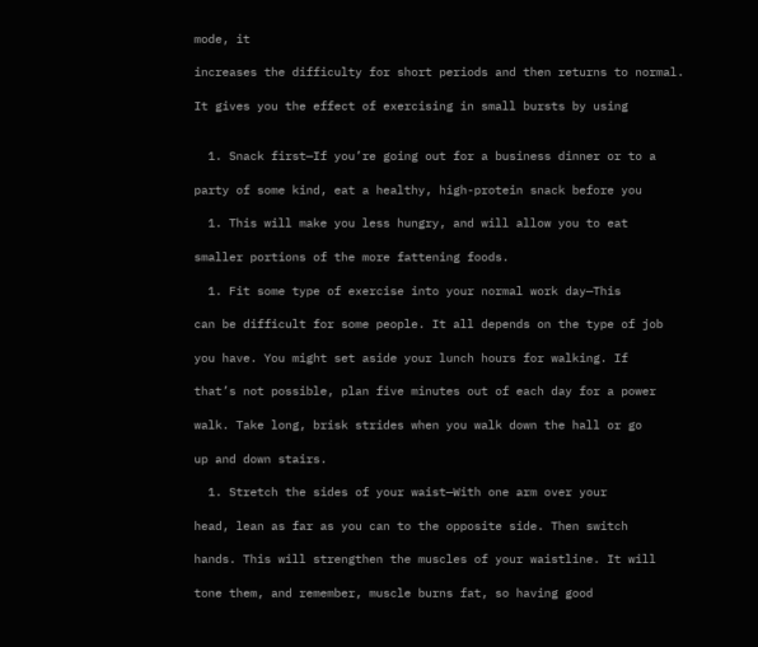mode, it

increases the difficulty for short periods and then returns to normal.

It gives you the effect of exercising in small bursts by using


  1. Snack first—If you’re going out for a business dinner or to a

party of some kind, eat a healthy, high-protein snack before you

  1. This will make you less hungry, and will allow you to eat

smaller portions of the more fattening foods.

  1. Fit some type of exercise into your normal work day—This

can be difficult for some people. It all depends on the type of job

you have. You might set aside your lunch hours for walking. If

that’s not possible, plan five minutes out of each day for a power

walk. Take long, brisk strides when you walk down the hall or go

up and down stairs.

  1. Stretch the sides of your waist—With one arm over your

head, lean as far as you can to the opposite side. Then switch

hands. This will strengthen the muscles of your waistline. It will

tone them, and remember, muscle burns fat, so having good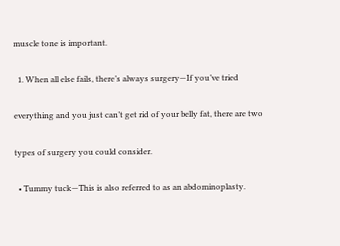muscle tone is important.

  1. When all else fails, there’s always surgery—If you’ve tried

everything and you just can’t get rid of your belly fat, there are two

types of surgery you could consider.

  • Tummy tuck—This is also referred to as an abdominoplasty.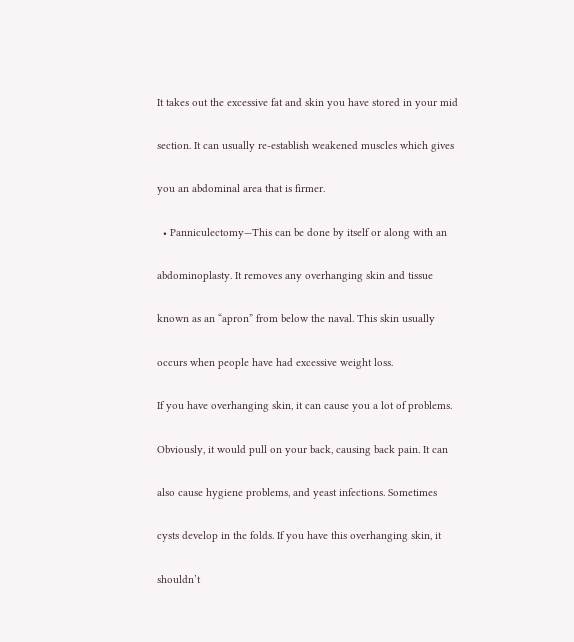It takes out the excessive fat and skin you have stored in your mid

section. It can usually re-establish weakened muscles which gives

you an abdominal area that is firmer.

  • Panniculectomy—This can be done by itself or along with an

abdominoplasty. It removes any overhanging skin and tissue

known as an “apron” from below the naval. This skin usually

occurs when people have had excessive weight loss.

If you have overhanging skin, it can cause you a lot of problems.

Obviously, it would pull on your back, causing back pain. It can

also cause hygiene problems, and yeast infections. Sometimes

cysts develop in the folds. If you have this overhanging skin, it

shouldn’t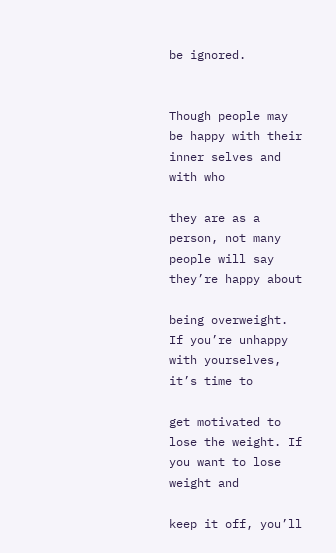be ignored.


Though people may be happy with their inner selves and with who

they are as a person, not many people will say they’re happy about

being overweight. If you’re unhappy with yourselves, it’s time to

get motivated to lose the weight. If you want to lose weight and

keep it off, you’ll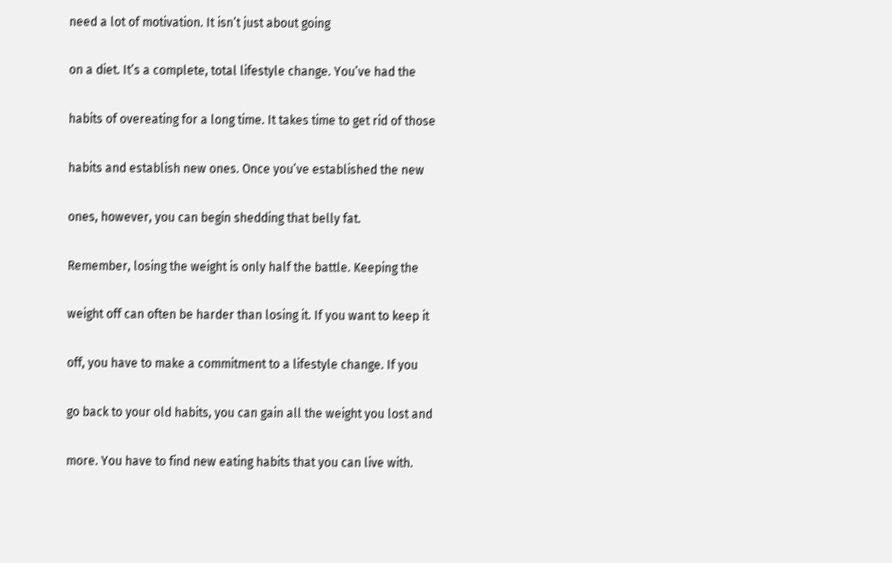need a lot of motivation. It isn’t just about going

on a diet. It’s a complete, total lifestyle change. You’ve had the

habits of overeating for a long time. It takes time to get rid of those

habits and establish new ones. Once you’ve established the new

ones, however, you can begin shedding that belly fat.

Remember, losing the weight is only half the battle. Keeping the

weight off can often be harder than losing it. If you want to keep it

off, you have to make a commitment to a lifestyle change. If you

go back to your old habits, you can gain all the weight you lost and

more. You have to find new eating habits that you can live with.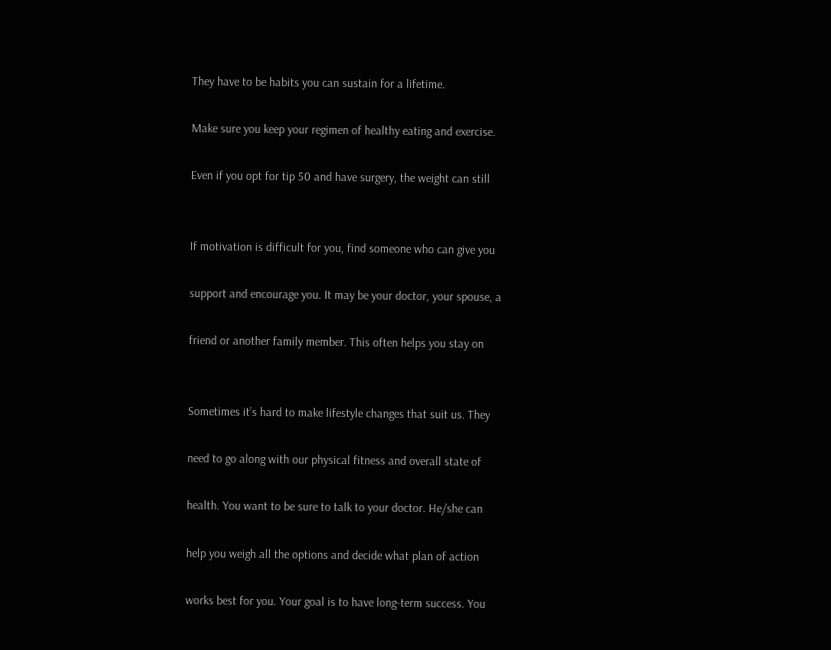They have to be habits you can sustain for a lifetime.

Make sure you keep your regimen of healthy eating and exercise.

Even if you opt for tip 50 and have surgery, the weight can still


If motivation is difficult for you, find someone who can give you

support and encourage you. It may be your doctor, your spouse, a

friend or another family member. This often helps you stay on


Sometimes it’s hard to make lifestyle changes that suit us. They

need to go along with our physical fitness and overall state of

health. You want to be sure to talk to your doctor. He/she can

help you weigh all the options and decide what plan of action

works best for you. Your goal is to have long-term success. You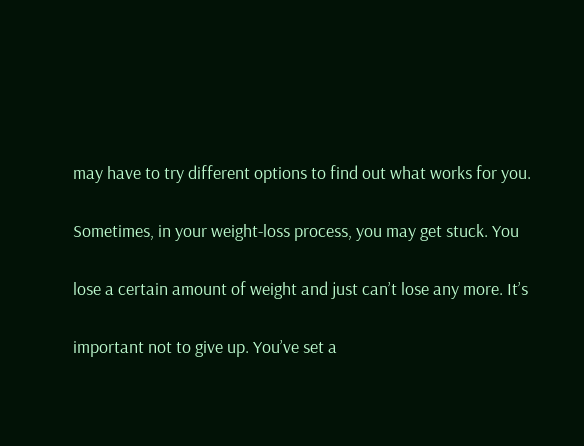may have to try different options to find out what works for you.

Sometimes, in your weight-loss process, you may get stuck. You

lose a certain amount of weight and just can’t lose any more. It’s

important not to give up. You’ve set a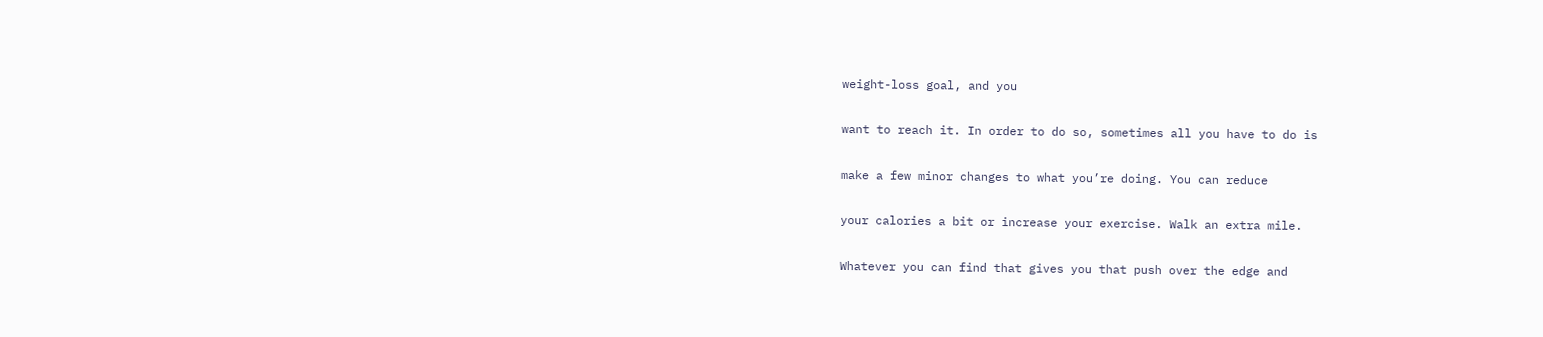weight-loss goal, and you

want to reach it. In order to do so, sometimes all you have to do is

make a few minor changes to what you’re doing. You can reduce

your calories a bit or increase your exercise. Walk an extra mile.

Whatever you can find that gives you that push over the edge and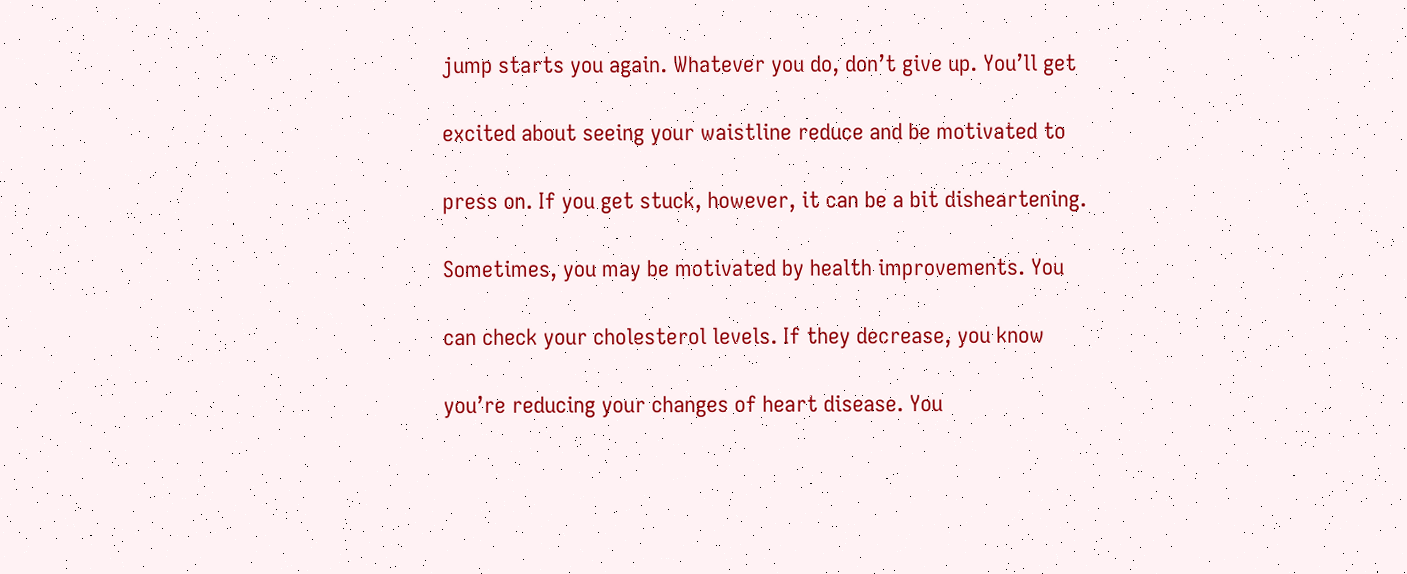jump starts you again. Whatever you do, don’t give up. You’ll get

excited about seeing your waistline reduce and be motivated to

press on. If you get stuck, however, it can be a bit disheartening.

Sometimes, you may be motivated by health improvements. You

can check your cholesterol levels. If they decrease, you know

you’re reducing your changes of heart disease. You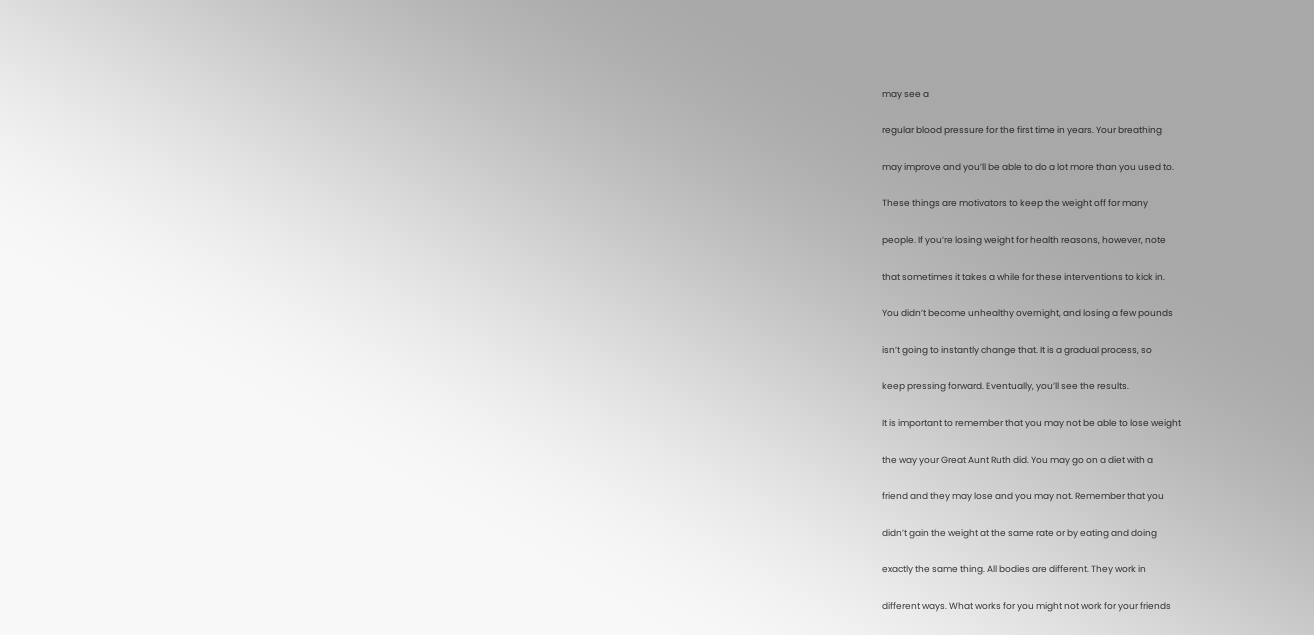may see a

regular blood pressure for the first time in years. Your breathing

may improve and you’ll be able to do a lot more than you used to.

These things are motivators to keep the weight off for many

people. If you’re losing weight for health reasons, however, note

that sometimes it takes a while for these interventions to kick in.

You didn’t become unhealthy overnight, and losing a few pounds

isn’t going to instantly change that. It is a gradual process, so

keep pressing forward. Eventually, you’ll see the results.

It is important to remember that you may not be able to lose weight

the way your Great Aunt Ruth did. You may go on a diet with a

friend and they may lose and you may not. Remember that you

didn’t gain the weight at the same rate or by eating and doing

exactly the same thing. All bodies are different. They work in

different ways. What works for you might not work for your friends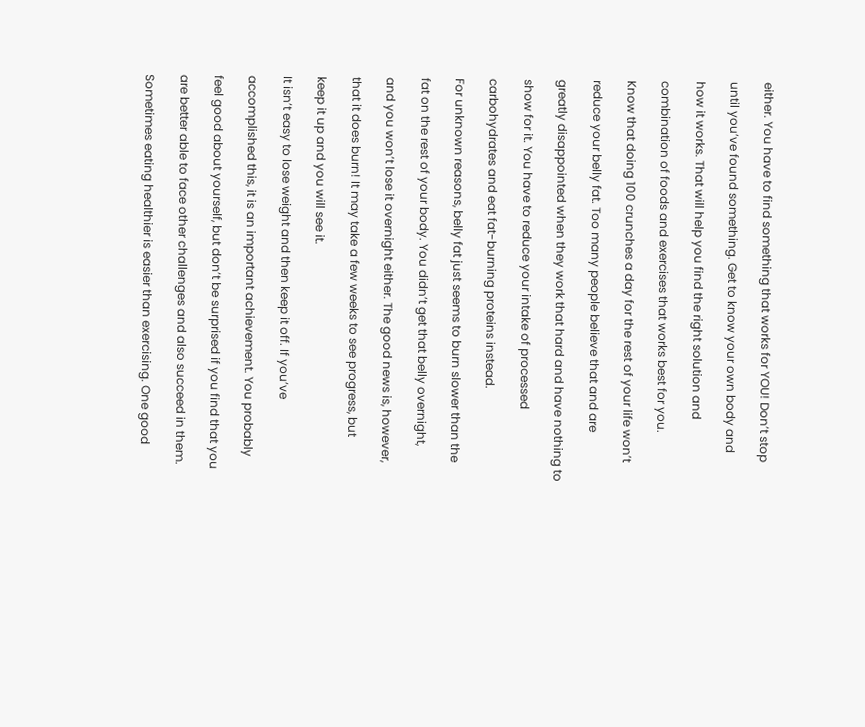either. You have to find something that works for YOU! Don’t stop

until you’ve found something. Get to know your own body and

how it works. That will help you find the right solution and

combination of foods and exercises that works best for you.

Know that doing 100 crunches a day for the rest of your life won’t

reduce your belly fat. Too many people believe that and are

greatly disappointed when they work that hard and have nothing to

show for it. You have to reduce your intake of processed

carbohydrates and eat fat-burning proteins instead.

For unknown reasons, belly fat just seems to burn slower than the

fat on the rest of your body. You didn’t get that belly overnight,

and you won’t lose it overnight either. The good news is, however,

that it does burn! It may take a few weeks to see progress, but

keep it up and you will see it.

It isn’t easy to lose weight and then keep it off. If you’ve

accomplished this, it is an important achievement. You probably

feel good about yourself, but don’t be surprised if you find that you

are better able to face other challenges and also succeed in them.

Sometimes eating healthier is easier than exercising. One good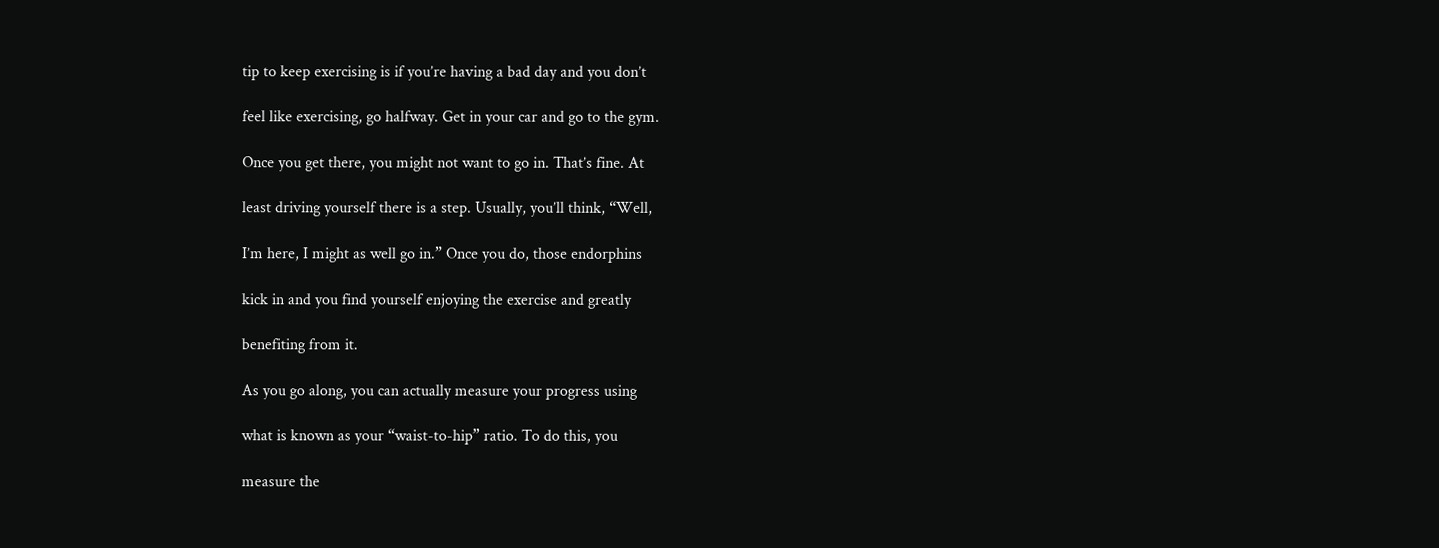tip to keep exercising is if you’re having a bad day and you don’t

feel like exercising, go halfway. Get in your car and go to the gym.

Once you get there, you might not want to go in. That’s fine. At

least driving yourself there is a step. Usually, you’ll think, “Well,

I’m here, I might as well go in.” Once you do, those endorphins

kick in and you find yourself enjoying the exercise and greatly

benefiting from it.

As you go along, you can actually measure your progress using

what is known as your “waist-to-hip” ratio. To do this, you

measure the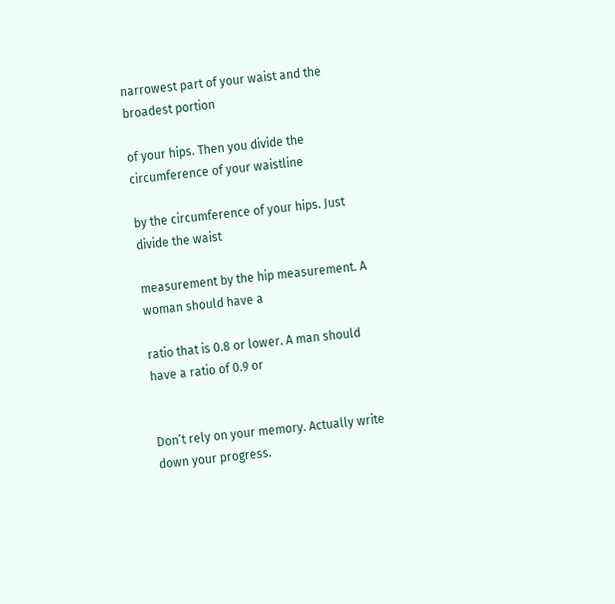narrowest part of your waist and the broadest portion

of your hips. Then you divide the circumference of your waistline

by the circumference of your hips. Just divide the waist

measurement by the hip measurement. A woman should have a

ratio that is 0.8 or lower. A man should have a ratio of 0.9 or


Don’t rely on your memory. Actually write down your progress.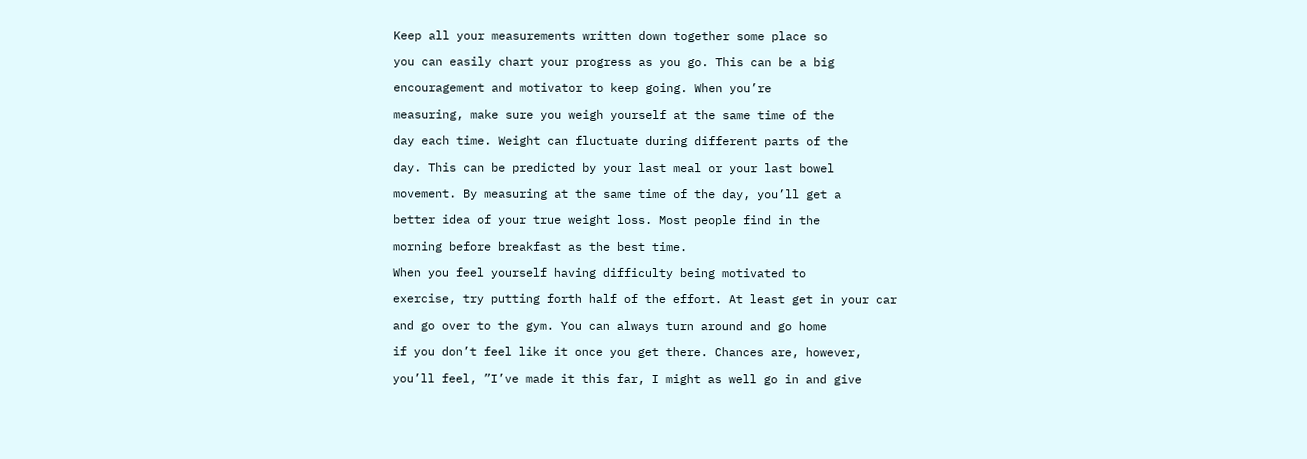Keep all your measurements written down together some place so

you can easily chart your progress as you go. This can be a big

encouragement and motivator to keep going. When you’re

measuring, make sure you weigh yourself at the same time of the

day each time. Weight can fluctuate during different parts of the

day. This can be predicted by your last meal or your last bowel

movement. By measuring at the same time of the day, you’ll get a

better idea of your true weight loss. Most people find in the

morning before breakfast as the best time.

When you feel yourself having difficulty being motivated to

exercise, try putting forth half of the effort. At least get in your car

and go over to the gym. You can always turn around and go home

if you don’t feel like it once you get there. Chances are, however,

you’ll feel, ”I’ve made it this far, I might as well go in and give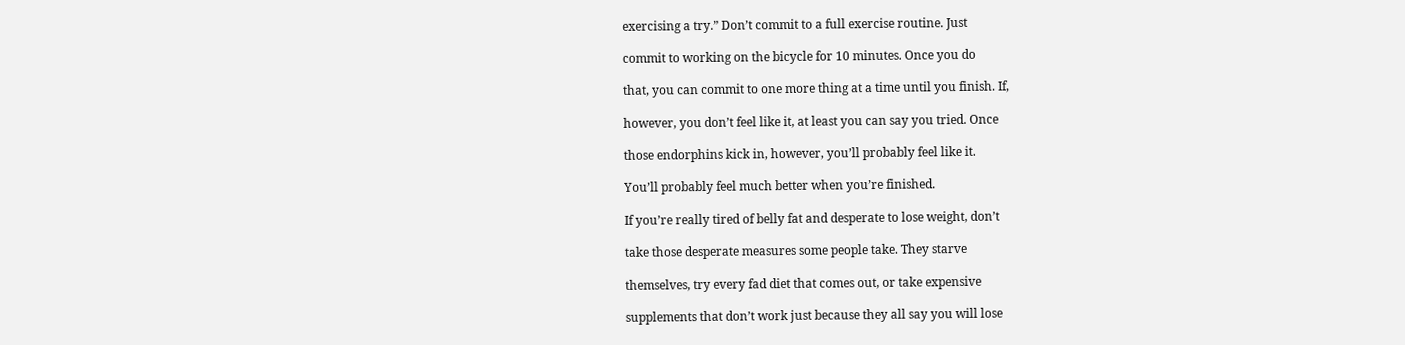exercising a try.” Don’t commit to a full exercise routine. Just

commit to working on the bicycle for 10 minutes. Once you do

that, you can commit to one more thing at a time until you finish. If,

however, you don’t feel like it, at least you can say you tried. Once

those endorphins kick in, however, you’ll probably feel like it.

You’ll probably feel much better when you’re finished.

If you’re really tired of belly fat and desperate to lose weight, don’t

take those desperate measures some people take. They starve

themselves, try every fad diet that comes out, or take expensive

supplements that don’t work just because they all say you will lose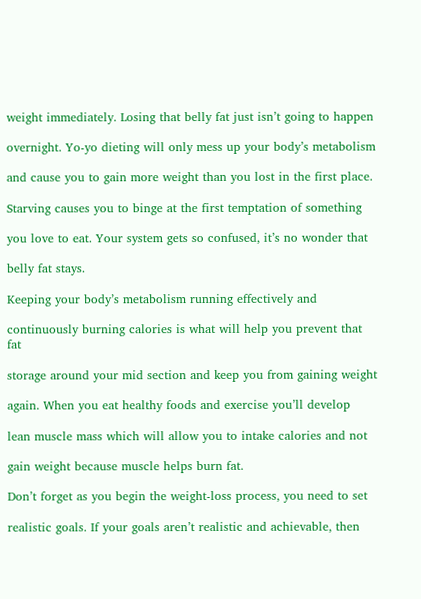weight immediately. Losing that belly fat just isn’t going to happen

overnight. Yo-yo dieting will only mess up your body’s metabolism

and cause you to gain more weight than you lost in the first place.

Starving causes you to binge at the first temptation of something

you love to eat. Your system gets so confused, it’s no wonder that

belly fat stays.

Keeping your body’s metabolism running effectively and

continuously burning calories is what will help you prevent that fat

storage around your mid section and keep you from gaining weight

again. When you eat healthy foods and exercise you’ll develop

lean muscle mass which will allow you to intake calories and not

gain weight because muscle helps burn fat.

Don’t forget as you begin the weight-loss process, you need to set

realistic goals. If your goals aren’t realistic and achievable, then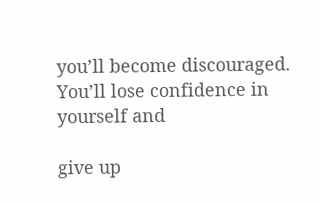you’ll become discouraged. You’ll lose confidence in yourself and

give up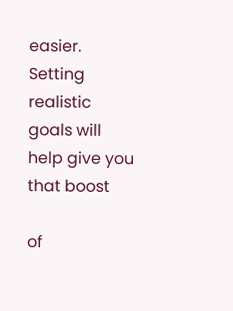easier. Setting realistic goals will help give you that boost

of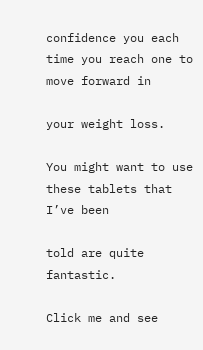confidence you each time you reach one to move forward in

your weight loss.

You might want to use these tablets that I’ve been

told are quite fantastic.

Click me and see